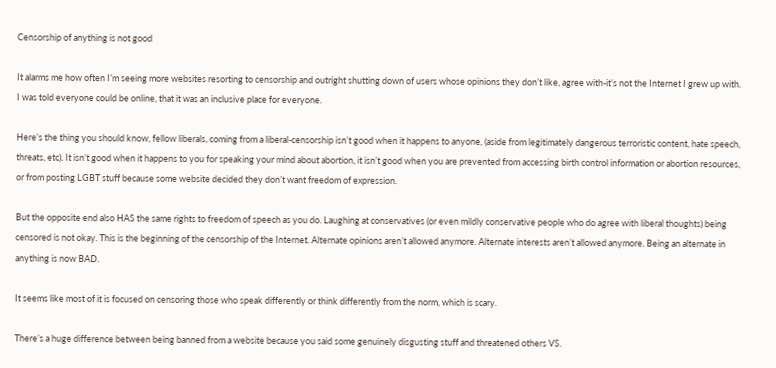Censorship of anything is not good

It alarms me how often I’m seeing more websites resorting to censorship and outright shutting down of users whose opinions they don’t like, agree with-it’s not the Internet I grew up with. I was told everyone could be online, that it was an inclusive place for everyone.

Here’s the thing you should know, fellow liberals, coming from a liberal-censorship isn’t good when it happens to anyone, (aside from legitimately dangerous terroristic content, hate speech, threats, etc). It isn’t good when it happens to you for speaking your mind about abortion, it isn’t good when you are prevented from accessing birth control information or abortion resources, or from posting LGBT stuff because some website decided they don’t want freedom of expression.

But the opposite end also HAS the same rights to freedom of speech as you do. Laughing at conservatives (or even mildly conservative people who do agree with liberal thoughts) being censored is not okay. This is the beginning of the censorship of the Internet. Alternate opinions aren’t allowed anymore. Alternate interests aren’t allowed anymore. Being an alternate in anything is now BAD.

It seems like most of it is focused on censoring those who speak differently or think differently from the norm, which is scary.

There’s a huge difference between being banned from a website because you said some genuinely disgusting stuff and threatened others VS.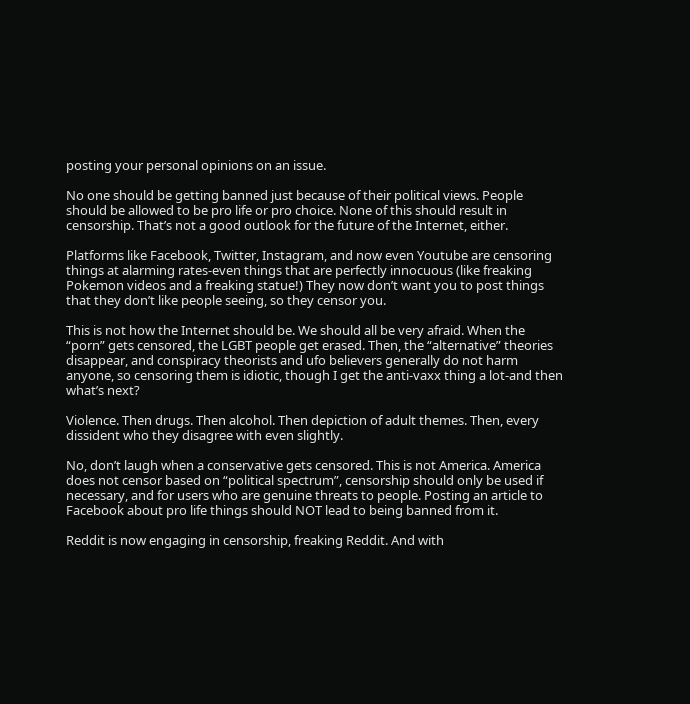posting your personal opinions on an issue.

No one should be getting banned just because of their political views. People should be allowed to be pro life or pro choice. None of this should result in censorship. That’s not a good outlook for the future of the Internet, either.

Platforms like Facebook, Twitter, Instagram, and now even Youtube are censoring things at alarming rates-even things that are perfectly innocuous (like freaking Pokemon videos and a freaking statue!) They now don’t want you to post things that they don’t like people seeing, so they censor you.

This is not how the Internet should be. We should all be very afraid. When the “porn” gets censored, the LGBT people get erased. Then, the “alternative” theories disappear, and conspiracy theorists and ufo believers generally do not harm anyone, so censoring them is idiotic, though I get the anti-vaxx thing a lot-and then what’s next?

Violence. Then drugs. Then alcohol. Then depiction of adult themes. Then, every dissident who they disagree with even slightly.

No, don’t laugh when a conservative gets censored. This is not America. America does not censor based on “political spectrum”, censorship should only be used if necessary, and for users who are genuine threats to people. Posting an article to Facebook about pro life things should NOT lead to being banned from it.

Reddit is now engaging in censorship, freaking Reddit. And with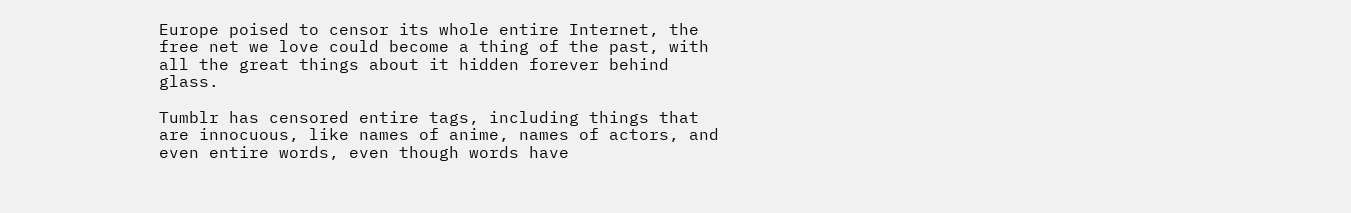Europe poised to censor its whole entire Internet, the free net we love could become a thing of the past, with all the great things about it hidden forever behind glass.

Tumblr has censored entire tags, including things that are innocuous, like names of anime, names of actors, and even entire words, even though words have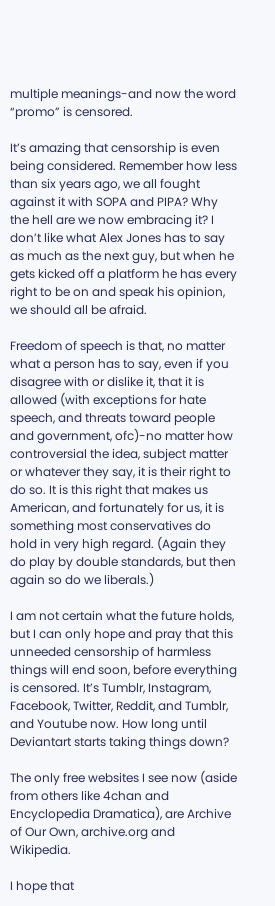multiple meanings-and now the word “promo” is censored.

It’s amazing that censorship is even being considered. Remember how less than six years ago, we all fought against it with SOPA and PIPA? Why the hell are we now embracing it? I don’t like what Alex Jones has to say as much as the next guy, but when he gets kicked off a platform he has every right to be on and speak his opinion, we should all be afraid.

Freedom of speech is that, no matter what a person has to say, even if you disagree with or dislike it, that it is allowed (with exceptions for hate speech, and threats toward people and government, ofc)-no matter how controversial the idea, subject matter or whatever they say, it is their right to do so. It is this right that makes us American, and fortunately for us, it is something most conservatives do hold in very high regard. (Again they do play by double standards, but then again so do we liberals.)

I am not certain what the future holds, but I can only hope and pray that this unneeded censorship of harmless things will end soon, before everything is censored. It’s Tumblr, Instagram, Facebook, Twitter, Reddit, and Tumblr, and Youtube now. How long until Deviantart starts taking things down?

The only free websites I see now (aside from others like 4chan and Encyclopedia Dramatica), are Archive of Our Own, archive.org and Wikipedia.

I hope that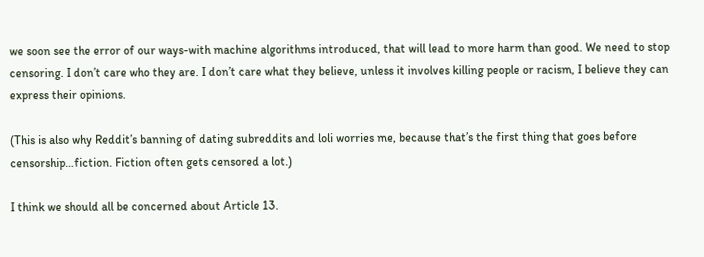we soon see the error of our ways-with machine algorithms introduced, that will lead to more harm than good. We need to stop censoring. I don’t care who they are. I don’t care what they believe, unless it involves killing people or racism, I believe they can express their opinions.

(This is also why Reddit’s banning of dating subreddits and loli worries me, because that’s the first thing that goes before censorship…fiction. Fiction often gets censored a lot.)

I think we should all be concerned about Article 13.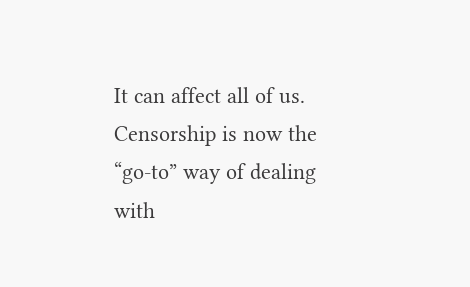It can affect all of us. Censorship is now the “go-to” way of dealing with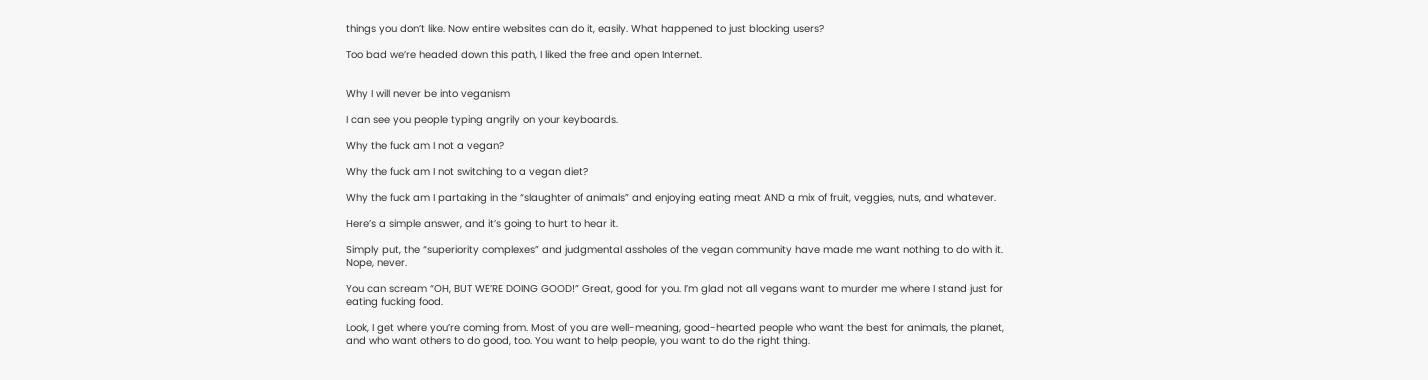things you don’t like. Now entire websites can do it, easily. What happened to just blocking users?

Too bad we’re headed down this path, I liked the free and open Internet.


Why I will never be into veganism

I can see you people typing angrily on your keyboards.

Why the fuck am I not a vegan?

Why the fuck am I not switching to a vegan diet?

Why the fuck am I partaking in the “slaughter of animals” and enjoying eating meat AND a mix of fruit, veggies, nuts, and whatever.

Here’s a simple answer, and it’s going to hurt to hear it.

Simply put, the “superiority complexes” and judgmental assholes of the vegan community have made me want nothing to do with it. Nope, never.

You can scream “OH, BUT WE’RE DOING GOOD!” Great, good for you. I’m glad not all vegans want to murder me where I stand just for eating fucking food.

Look, I get where you’re coming from. Most of you are well-meaning, good-hearted people who want the best for animals, the planet, and who want others to do good, too. You want to help people, you want to do the right thing.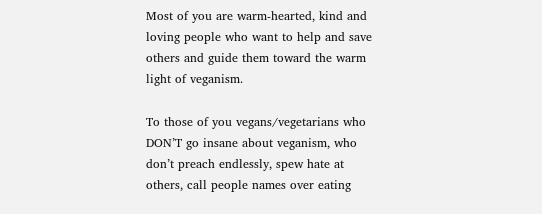Most of you are warm-hearted, kind and loving people who want to help and save others and guide them toward the warm light of veganism.

To those of you vegans/vegetarians who DON’T go insane about veganism, who don’t preach endlessly, spew hate at others, call people names over eating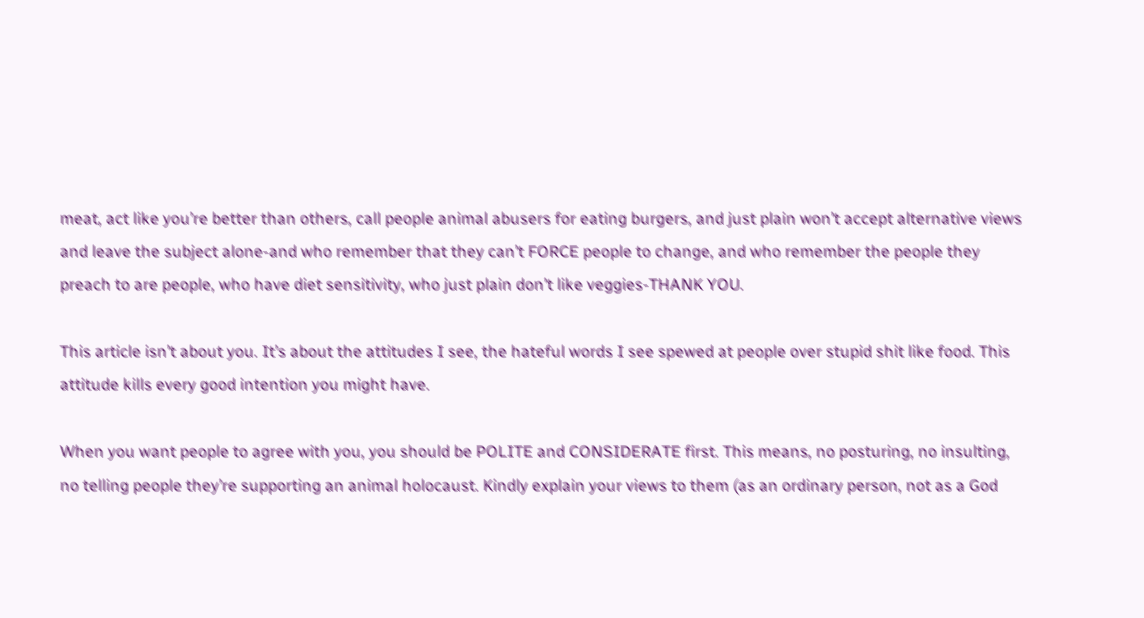meat, act like you’re better than others, call people animal abusers for eating burgers, and just plain won’t accept alternative views and leave the subject alone-and who remember that they can’t FORCE people to change, and who remember the people they preach to are people, who have diet sensitivity, who just plain don’t like veggies-THANK YOU.

This article isn’t about you. It’s about the attitudes I see, the hateful words I see spewed at people over stupid shit like food. This attitude kills every good intention you might have.

When you want people to agree with you, you should be POLITE and CONSIDERATE first. This means, no posturing, no insulting, no telling people they’re supporting an animal holocaust. Kindly explain your views to them (as an ordinary person, not as a God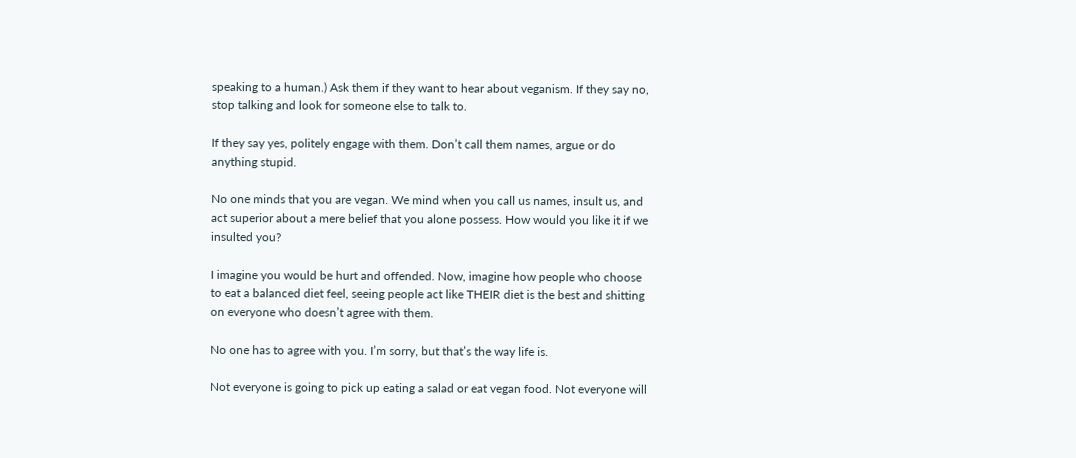speaking to a human.) Ask them if they want to hear about veganism. If they say no, stop talking and look for someone else to talk to.

If they say yes, politely engage with them. Don’t call them names, argue or do anything stupid.

No one minds that you are vegan. We mind when you call us names, insult us, and act superior about a mere belief that you alone possess. How would you like it if we insulted you?

I imagine you would be hurt and offended. Now, imagine how people who choose to eat a balanced diet feel, seeing people act like THEIR diet is the best and shitting on everyone who doesn’t agree with them.

No one has to agree with you. I’m sorry, but that’s the way life is.

Not everyone is going to pick up eating a salad or eat vegan food. Not everyone will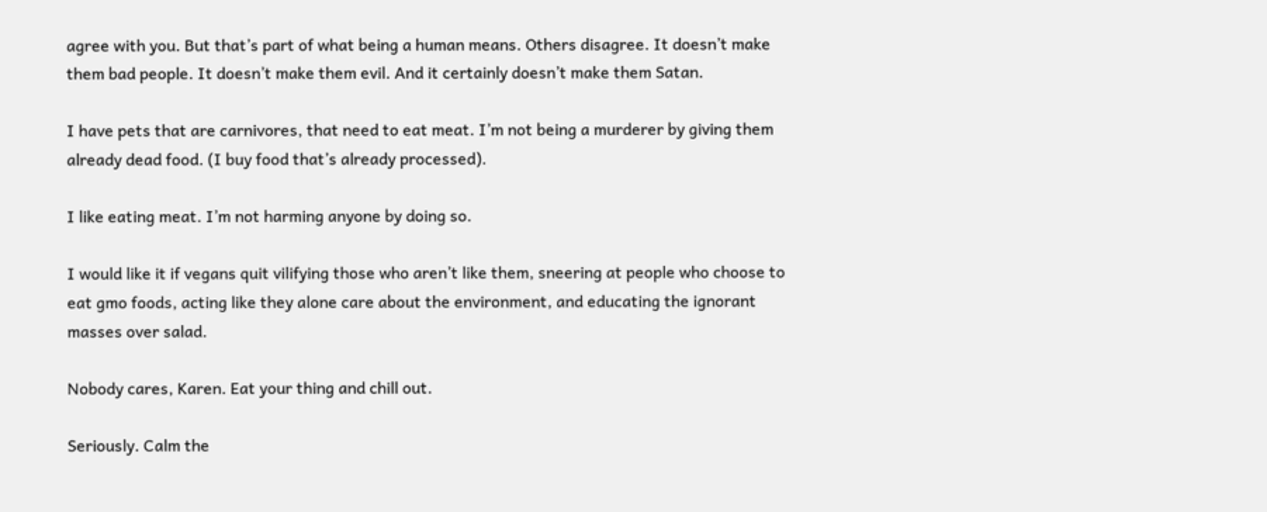agree with you. But that’s part of what being a human means. Others disagree. It doesn’t make them bad people. It doesn’t make them evil. And it certainly doesn’t make them Satan.

I have pets that are carnivores, that need to eat meat. I’m not being a murderer by giving them already dead food. (I buy food that’s already processed).

I like eating meat. I’m not harming anyone by doing so.

I would like it if vegans quit vilifying those who aren’t like them, sneering at people who choose to eat gmo foods, acting like they alone care about the environment, and educating the ignorant masses over salad.

Nobody cares, Karen. Eat your thing and chill out.

Seriously. Calm the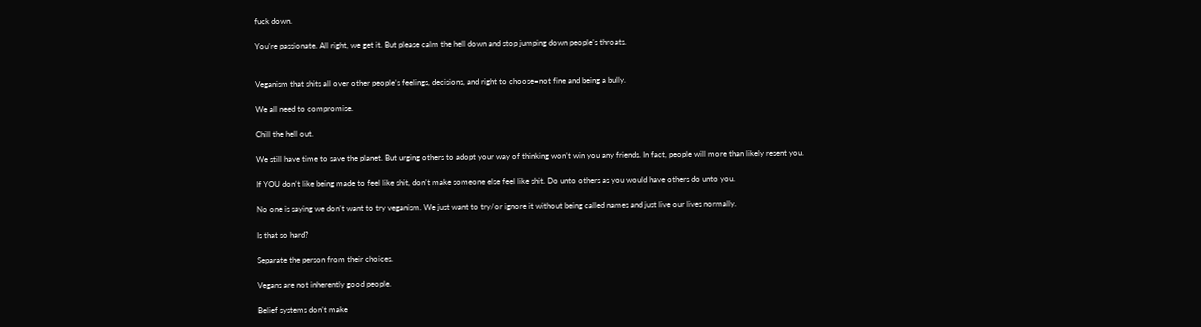fuck down.

You’re passionate. All right, we get it. But please calm the hell down and stop jumping down people’s throats.


Veganism that shits all over other people’s feelings, decisions, and right to choose=not fine and being a bully.

We all need to compromise.

Chill the hell out.

We still have time to save the planet. But urging others to adopt your way of thinking won’t win you any friends. In fact, people will more than likely resent you.

If YOU don’t like being made to feel like shit, don’t make someone else feel like shit. Do unto others as you would have others do unto you.

No one is saying we don’t want to try veganism. We just want to try/or ignore it without being called names and just live our lives normally.

Is that so hard?

Separate the person from their choices.

Vegans are not inherently good people.

Belief systems don’t make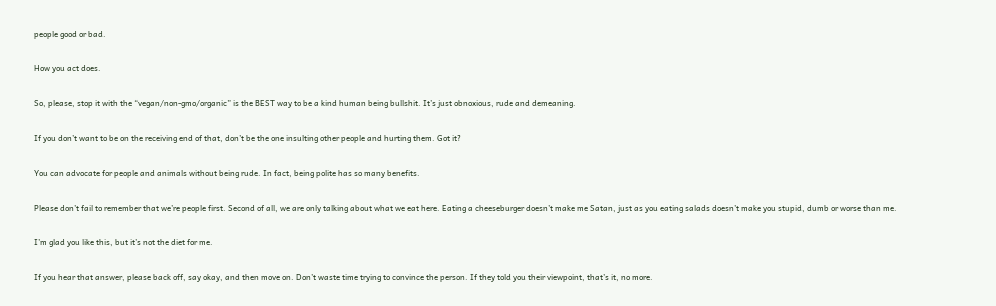people good or bad.

How you act does.

So, please, stop it with the “vegan/non-gmo/organic” is the BEST way to be a kind human being bullshit. It’s just obnoxious, rude and demeaning.

If you don’t want to be on the receiving end of that, don’t be the one insulting other people and hurting them. Got it?

You can advocate for people and animals without being rude. In fact, being polite has so many benefits.

Please don’t fail to remember that we’re people first. Second of all, we are only talking about what we eat here. Eating a cheeseburger doesn’t make me Satan, just as you eating salads doesn’t make you stupid, dumb or worse than me.

I’m glad you like this, but it’s not the diet for me.

If you hear that answer, please back off, say okay, and then move on. Don’t waste time trying to convince the person. If they told you their viewpoint, that’s it, no more.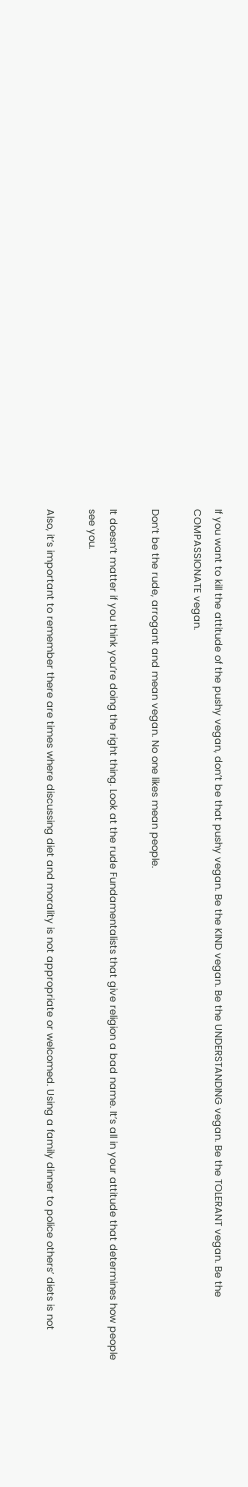If you want to kill the attitude of the pushy vegan, don’t be that pushy vegan. Be the KIND vegan. Be the UNDERSTANDING vegan. Be the TOLERANT vegan. Be the COMPASSIONATE vegan.

Don’t be the rude, arrogant and mean vegan. No one likes mean people.

It doesn’t matter if you think you’re doing the right thing. Look at the rude Fundamentalists that give religion a bad name. It’s all in your attitude that determines how people see you.

Also, it’s important to remember there are times where discussing diet and morality is not appropriate or welcomed. Using a family dinner to police others’ diets is not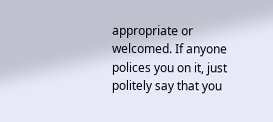appropriate or welcomed. If anyone polices you on it, just politely say that you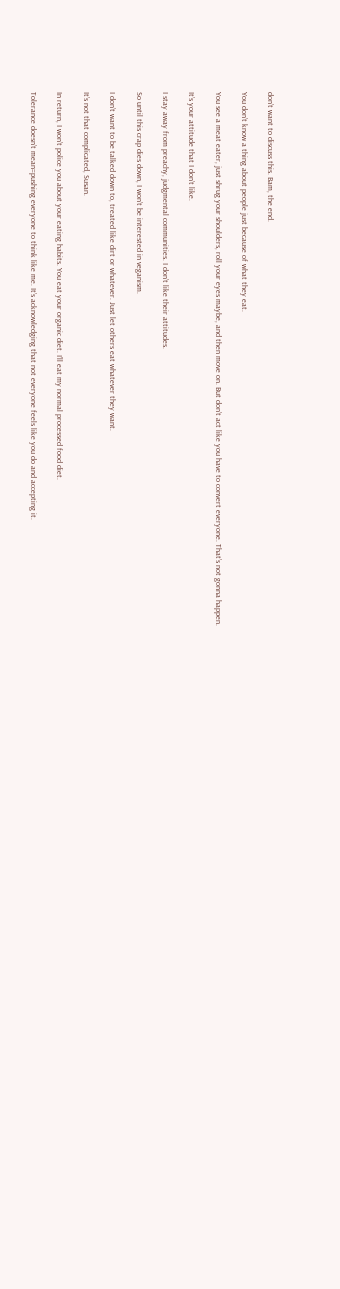don’t want to discuss this. Bam, the end.

You don’t know a thing about people just because of what they eat.

You see a meat eater, just shrug your shoulders, roll your eyes maybe, and then move on. But don’t act like you have to convert everyone. That’s not gonna happen.

It’s your attitude that I don’t like.

I stay away from preachy, judgmental communities. I don’t like their attitudes.

So until this crap dies down, I won’t be interested in veganism.

I don’t want to be talked down to, treated like dirt or whatever. Just let others eat whatever they want.

It’s not that complicated, Susan.

In return, I won’t police you about your eating habits. You eat your organic diet. I’ll eat my normal processed food diet.

Tolerance doesn’t mean=pushing everyone to think like me. It’s acknowledging that not everyone feels like you do and accepting it.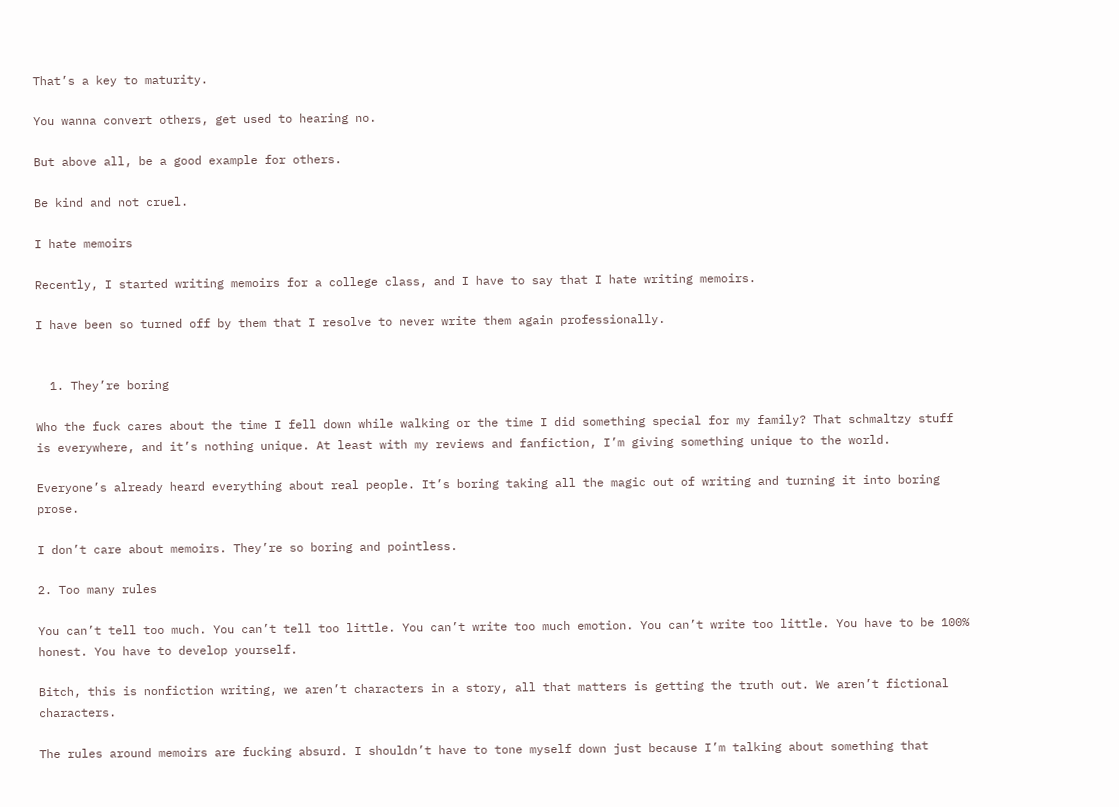That’s a key to maturity.

You wanna convert others, get used to hearing no.

But above all, be a good example for others.

Be kind and not cruel.

I hate memoirs

Recently, I started writing memoirs for a college class, and I have to say that I hate writing memoirs.

I have been so turned off by them that I resolve to never write them again professionally.


  1. They’re boring

Who the fuck cares about the time I fell down while walking or the time I did something special for my family? That schmaltzy stuff is everywhere, and it’s nothing unique. At least with my reviews and fanfiction, I’m giving something unique to the world.

Everyone’s already heard everything about real people. It’s boring taking all the magic out of writing and turning it into boring prose.

I don’t care about memoirs. They’re so boring and pointless.

2. Too many rules

You can’t tell too much. You can’t tell too little. You can’t write too much emotion. You can’t write too little. You have to be 100% honest. You have to develop yourself.

Bitch, this is nonfiction writing, we aren’t characters in a story, all that matters is getting the truth out. We aren’t fictional characters.

The rules around memoirs are fucking absurd. I shouldn’t have to tone myself down just because I’m talking about something that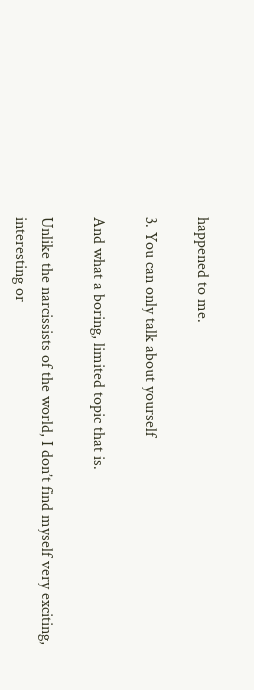happened to me.

3. You can only talk about yourself

And what a boring, limited topic that is.

Unlike the narcissists of the world, I don’t find myself very exciting, interesting or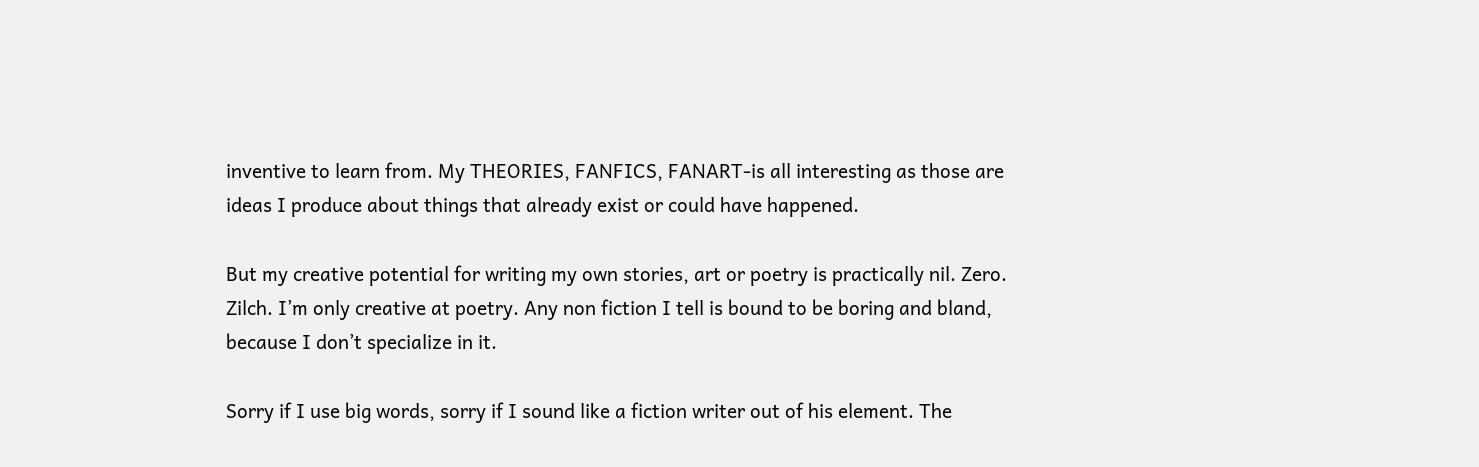inventive to learn from. My THEORIES, FANFICS, FANART-is all interesting as those are ideas I produce about things that already exist or could have happened.

But my creative potential for writing my own stories, art or poetry is practically nil. Zero. Zilch. I’m only creative at poetry. Any non fiction I tell is bound to be boring and bland, because I don’t specialize in it.

Sorry if I use big words, sorry if I sound like a fiction writer out of his element. The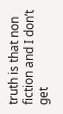truth is that non fiction and I don’t get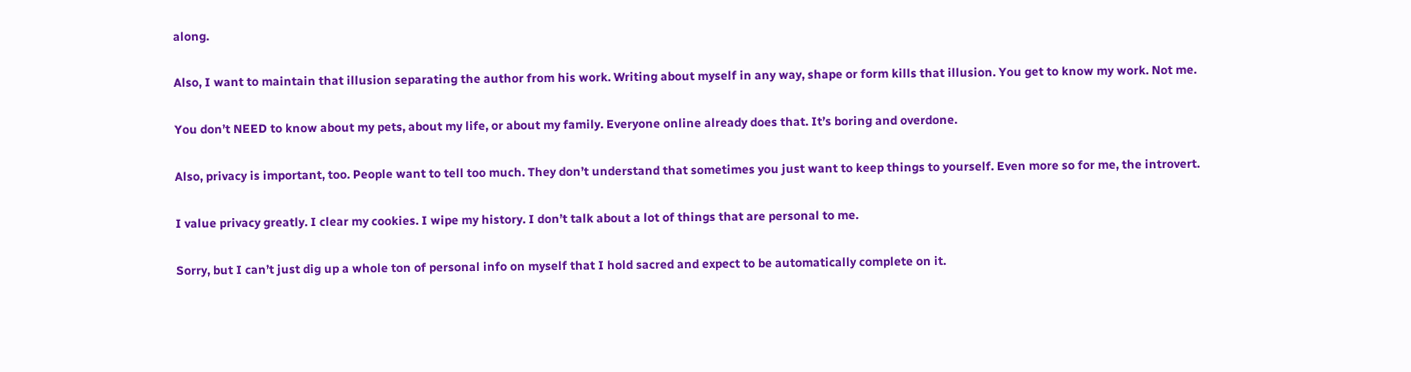along.

Also, I want to maintain that illusion separating the author from his work. Writing about myself in any way, shape or form kills that illusion. You get to know my work. Not me.

You don’t NEED to know about my pets, about my life, or about my family. Everyone online already does that. It’s boring and overdone.

Also, privacy is important, too. People want to tell too much. They don’t understand that sometimes you just want to keep things to yourself. Even more so for me, the introvert.

I value privacy greatly. I clear my cookies. I wipe my history. I don’t talk about a lot of things that are personal to me.

Sorry, but I can’t just dig up a whole ton of personal info on myself that I hold sacred and expect to be automatically complete on it.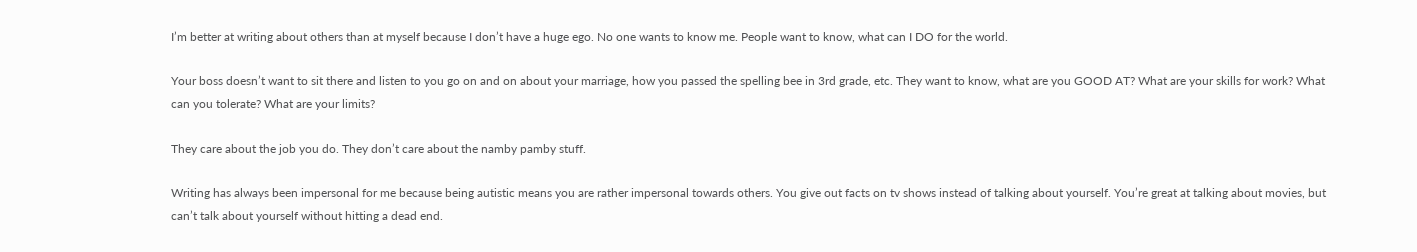I’m better at writing about others than at myself because I don’t have a huge ego. No one wants to know me. People want to know, what can I DO for the world.

Your boss doesn’t want to sit there and listen to you go on and on about your marriage, how you passed the spelling bee in 3rd grade, etc. They want to know, what are you GOOD AT? What are your skills for work? What can you tolerate? What are your limits?

They care about the job you do. They don’t care about the namby pamby stuff.

Writing has always been impersonal for me because being autistic means you are rather impersonal towards others. You give out facts on tv shows instead of talking about yourself. You’re great at talking about movies, but can’t talk about yourself without hitting a dead end.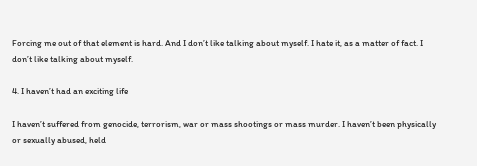Forcing me out of that element is hard. And I don’t like talking about myself. I hate it, as a matter of fact. I don’t like talking about myself.

4. I haven’t had an exciting life

I haven’t suffered from genocide, terrorism, war or mass shootings or mass murder. I haven’t been physically or sexually abused, held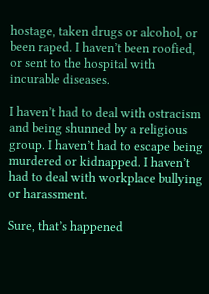hostage, taken drugs or alcohol, or been raped. I haven’t been roofied, or sent to the hospital with incurable diseases.

I haven’t had to deal with ostracism and being shunned by a religious group. I haven’t had to escape being murdered or kidnapped. I haven’t had to deal with workplace bullying or harassment.

Sure, that’s happened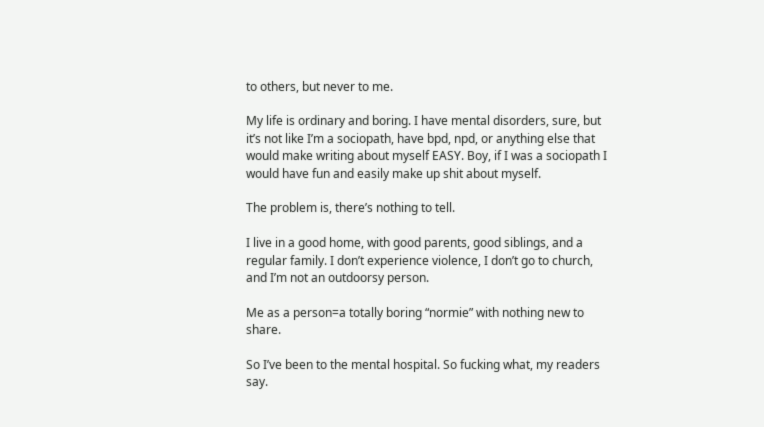to others, but never to me.

My life is ordinary and boring. I have mental disorders, sure, but it’s not like I’m a sociopath, have bpd, npd, or anything else that would make writing about myself EASY. Boy, if I was a sociopath I would have fun and easily make up shit about myself.

The problem is, there’s nothing to tell.

I live in a good home, with good parents, good siblings, and a regular family. I don’t experience violence, I don’t go to church, and I’m not an outdoorsy person.

Me as a person=a totally boring “normie” with nothing new to share.

So I’ve been to the mental hospital. So fucking what, my readers say.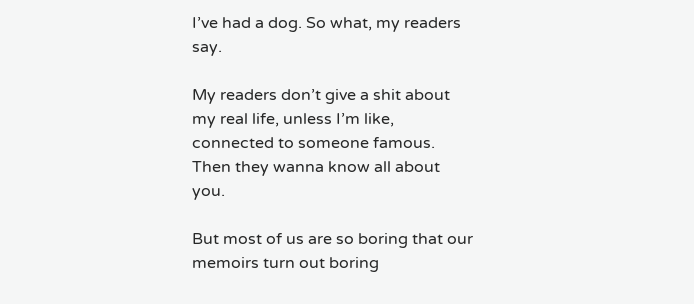I’ve had a dog. So what, my readers say.

My readers don’t give a shit about my real life, unless I’m like, connected to someone famous. Then they wanna know all about you.

But most of us are so boring that our memoirs turn out boring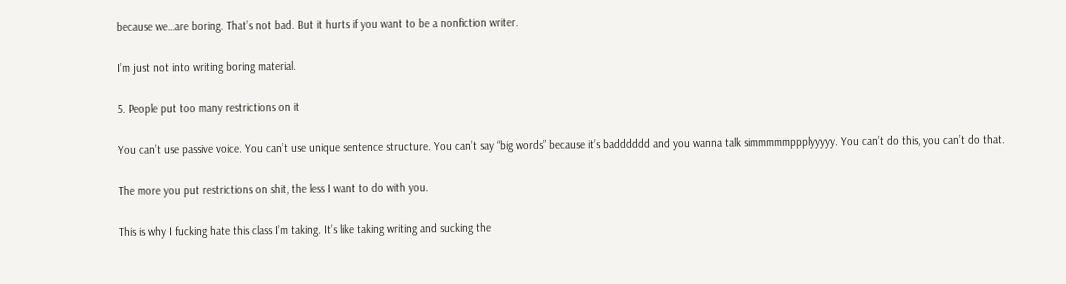because we…are boring. That’s not bad. But it hurts if you want to be a nonfiction writer.

I’m just not into writing boring material.

5. People put too many restrictions on it

You can’t use passive voice. You can’t use unique sentence structure. You can’t say “big words” because it’s badddddd and you wanna talk simmmmmppplyyyyy. You can’t do this, you can’t do that.

The more you put restrictions on shit, the less I want to do with you.

This is why I fucking hate this class I’m taking. It’s like taking writing and sucking the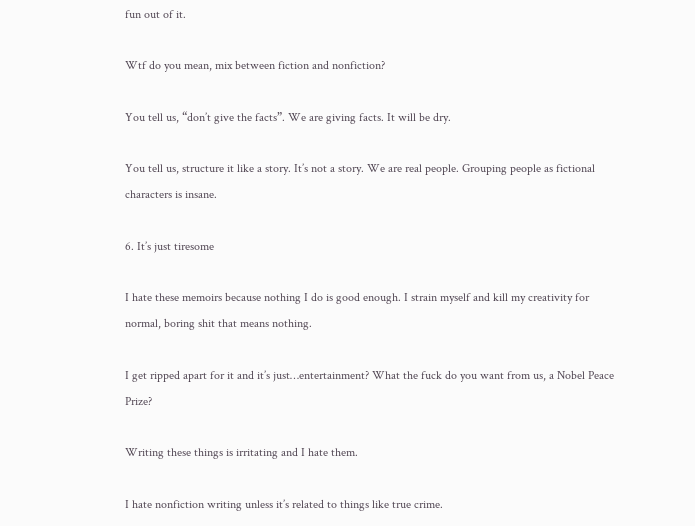fun out of it.

Wtf do you mean, mix between fiction and nonfiction?

You tell us, “don’t give the facts”. We are giving facts. It will be dry.

You tell us, structure it like a story. It’s not a story. We are real people. Grouping people as fictional characters is insane.

6. It’s just tiresome

I hate these memoirs because nothing I do is good enough. I strain myself and kill my creativity for normal, boring shit that means nothing.

I get ripped apart for it and it’s just…entertainment? What the fuck do you want from us, a Nobel Peace Prize?

Writing these things is irritating and I hate them.

I hate nonfiction writing unless it’s related to things like true crime.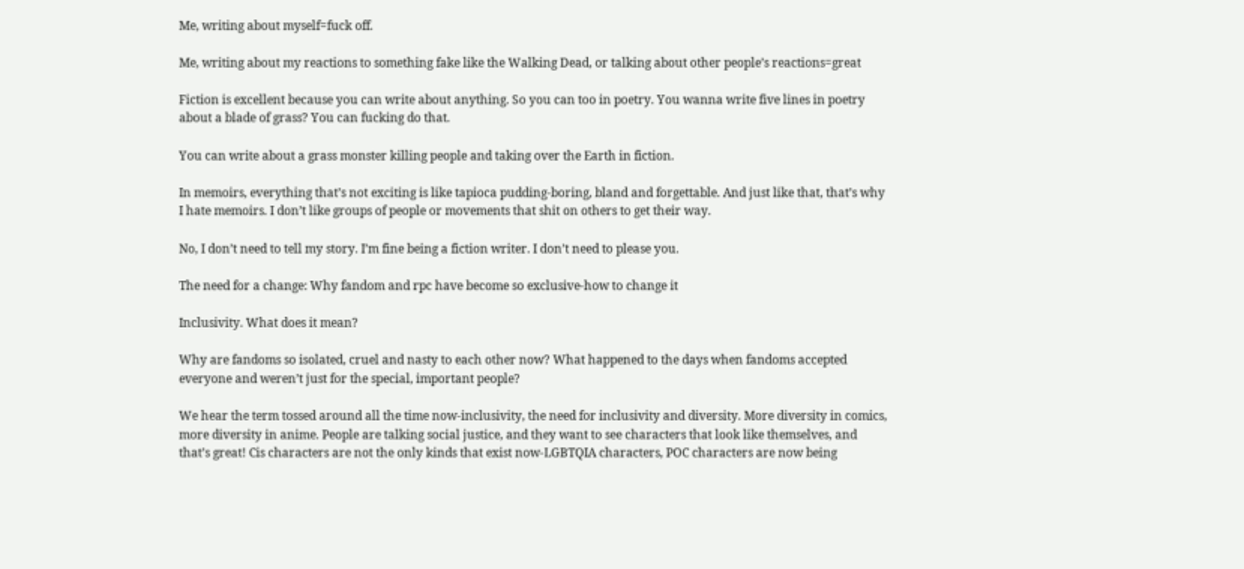Me, writing about myself=fuck off.

Me, writing about my reactions to something fake like the Walking Dead, or talking about other people’s reactions=great

Fiction is excellent because you can write about anything. So you can too in poetry. You wanna write five lines in poetry about a blade of grass? You can fucking do that.

You can write about a grass monster killing people and taking over the Earth in fiction.

In memoirs, everything that’s not exciting is like tapioca pudding-boring, bland and forgettable. And just like that, that’s why I hate memoirs. I don’t like groups of people or movements that shit on others to get their way.

No, I don’t need to tell my story. I’m fine being a fiction writer. I don’t need to please you.

The need for a change: Why fandom and rpc have become so exclusive-how to change it

Inclusivity. What does it mean?

Why are fandoms so isolated, cruel and nasty to each other now? What happened to the days when fandoms accepted everyone and weren’t just for the special, important people?

We hear the term tossed around all the time now-inclusivity, the need for inclusivity and diversity. More diversity in comics, more diversity in anime. People are talking social justice, and they want to see characters that look like themselves, and that’s great! Cis characters are not the only kinds that exist now-LGBTQIA characters, POC characters are now being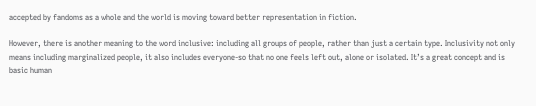accepted by fandoms as a whole and the world is moving toward better representation in fiction.

However, there is another meaning to the word inclusive: including all groups of people, rather than just a certain type. Inclusivity not only means including marginalized people, it also includes everyone-so that no one feels left out, alone or isolated. It’s a great concept and is basic human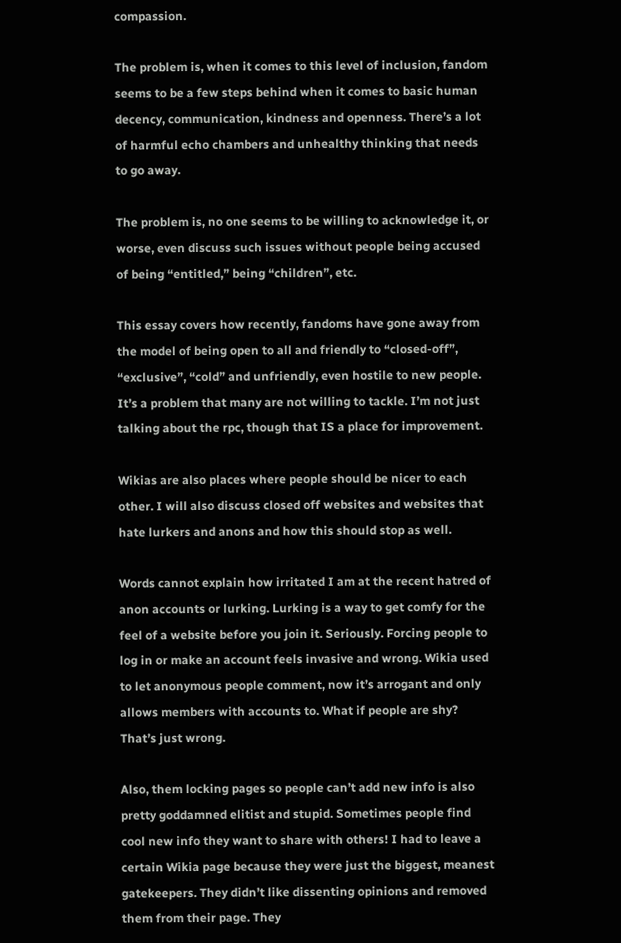compassion.

The problem is, when it comes to this level of inclusion, fandom seems to be a few steps behind when it comes to basic human decency, communication, kindness and openness. There’s a lot of harmful echo chambers and unhealthy thinking that needs to go away.

The problem is, no one seems to be willing to acknowledge it, or worse, even discuss such issues without people being accused of being “entitled,” being “children”, etc.

This essay covers how recently, fandoms have gone away from the model of being open to all and friendly to “closed-off”, “exclusive”, “cold” and unfriendly, even hostile to new people. It’s a problem that many are not willing to tackle. I’m not just talking about the rpc, though that IS a place for improvement.

Wikias are also places where people should be nicer to each other. I will also discuss closed off websites and websites that hate lurkers and anons and how this should stop as well.

Words cannot explain how irritated I am at the recent hatred of anon accounts or lurking. Lurking is a way to get comfy for the feel of a website before you join it. Seriously. Forcing people to log in or make an account feels invasive and wrong. Wikia used to let anonymous people comment, now it’s arrogant and only allows members with accounts to. What if people are shy? That’s just wrong.

Also, them locking pages so people can’t add new info is also pretty goddamned elitist and stupid. Sometimes people find cool new info they want to share with others! I had to leave a certain Wikia page because they were just the biggest, meanest gatekeepers. They didn’t like dissenting opinions and removed them from their page. They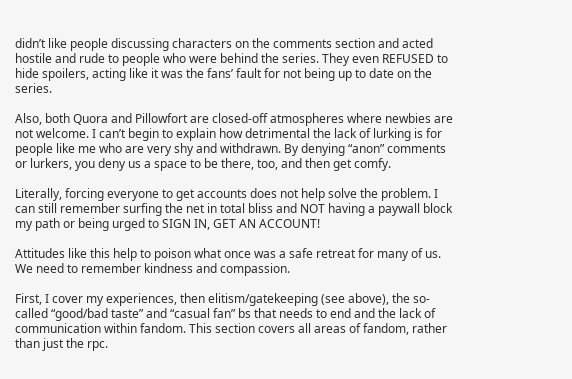didn’t like people discussing characters on the comments section and acted hostile and rude to people who were behind the series. They even REFUSED to hide spoilers, acting like it was the fans’ fault for not being up to date on the series.

Also, both Quora and Pillowfort are closed-off atmospheres where newbies are not welcome. I can’t begin to explain how detrimental the lack of lurking is for people like me who are very shy and withdrawn. By denying “anon” comments or lurkers, you deny us a space to be there, too, and then get comfy.

Literally, forcing everyone to get accounts does not help solve the problem. I can still remember surfing the net in total bliss and NOT having a paywall block my path or being urged to SIGN IN, GET AN ACCOUNT!

Attitudes like this help to poison what once was a safe retreat for many of us. We need to remember kindness and compassion.

First, I cover my experiences, then elitism/gatekeeping (see above), the so-called “good/bad taste” and “casual fan” bs that needs to end and the lack of communication within fandom. This section covers all areas of fandom, rather than just the rpc.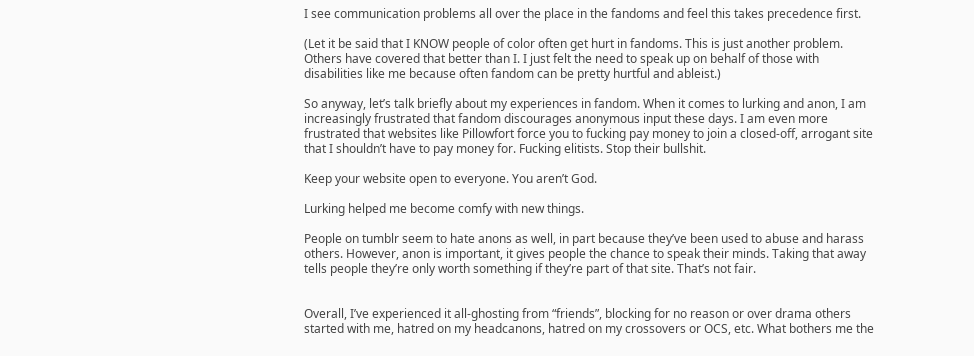I see communication problems all over the place in the fandoms and feel this takes precedence first.

(Let it be said that I KNOW people of color often get hurt in fandoms. This is just another problem. Others have covered that better than I. I just felt the need to speak up on behalf of those with disabilities like me because often fandom can be pretty hurtful and ableist.)

So anyway, let’s talk briefly about my experiences in fandom. When it comes to lurking and anon, I am increasingly frustrated that fandom discourages anonymous input these days. I am even more frustrated that websites like Pillowfort force you to fucking pay money to join a closed-off, arrogant site that I shouldn’t have to pay money for. Fucking elitists. Stop their bullshit.

Keep your website open to everyone. You aren’t God.

Lurking helped me become comfy with new things.

People on tumblr seem to hate anons as well, in part because they’ve been used to abuse and harass others. However, anon is important, it gives people the chance to speak their minds. Taking that away tells people they’re only worth something if they’re part of that site. That’s not fair.


Overall, I’ve experienced it all-ghosting from “friends”, blocking for no reason or over drama others started with me, hatred on my headcanons, hatred on my crossovers or OCS, etc. What bothers me the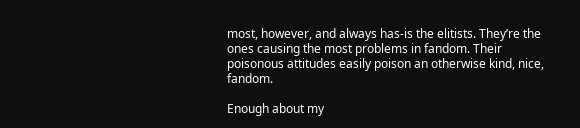most, however, and always has-is the elitists. They’re the ones causing the most problems in fandom. Their poisonous attitudes easily poison an otherwise kind, nice, fandom.

Enough about my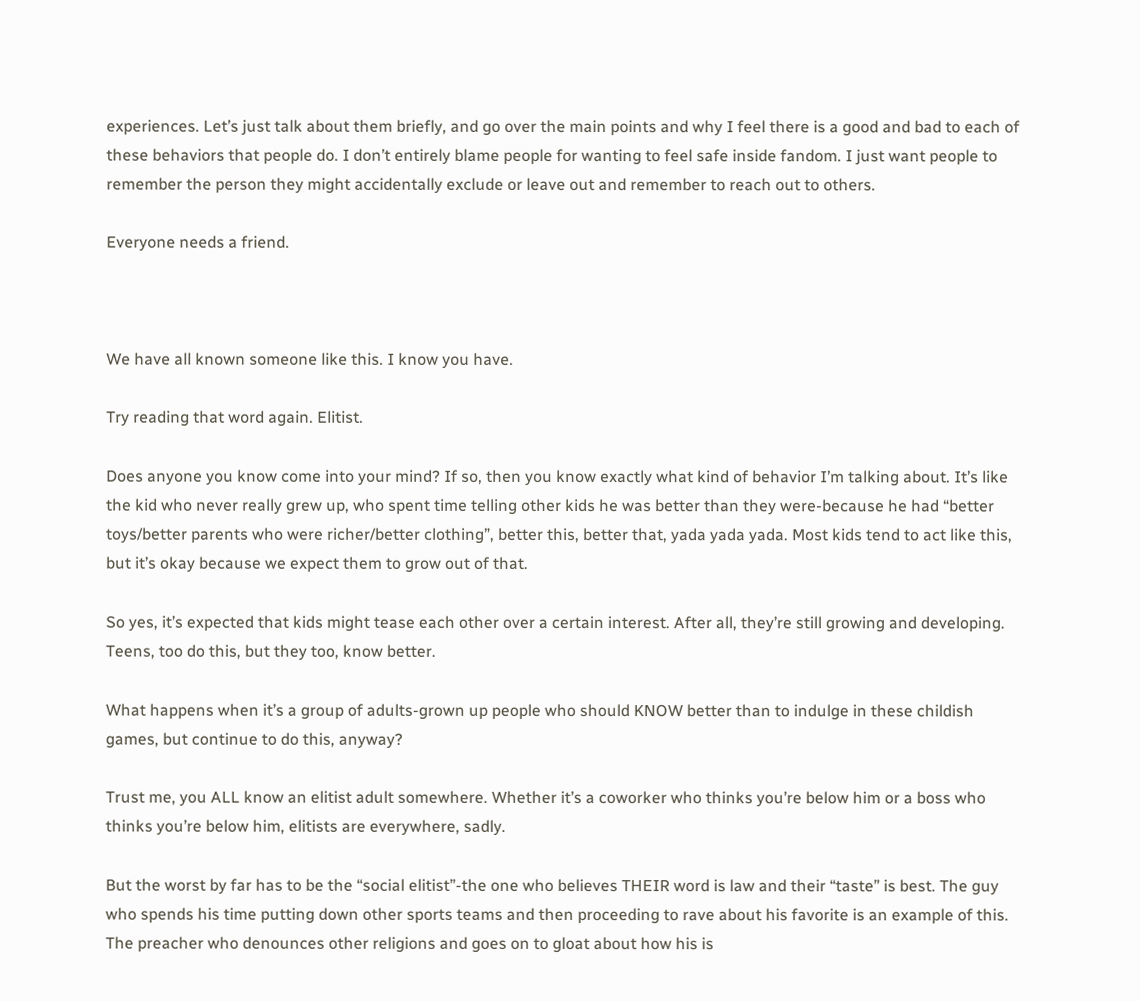experiences. Let’s just talk about them briefly, and go over the main points and why I feel there is a good and bad to each of these behaviors that people do. I don’t entirely blame people for wanting to feel safe inside fandom. I just want people to remember the person they might accidentally exclude or leave out and remember to reach out to others.

Everyone needs a friend.



We have all known someone like this. I know you have.

Try reading that word again. Elitist.

Does anyone you know come into your mind? If so, then you know exactly what kind of behavior I’m talking about. It’s like the kid who never really grew up, who spent time telling other kids he was better than they were-because he had “better toys/better parents who were richer/better clothing”, better this, better that, yada yada yada. Most kids tend to act like this, but it’s okay because we expect them to grow out of that.

So yes, it’s expected that kids might tease each other over a certain interest. After all, they’re still growing and developing. Teens, too do this, but they too, know better.

What happens when it’s a group of adults-grown up people who should KNOW better than to indulge in these childish games, but continue to do this, anyway?

Trust me, you ALL know an elitist adult somewhere. Whether it’s a coworker who thinks you’re below him or a boss who thinks you’re below him, elitists are everywhere, sadly.

But the worst by far has to be the “social elitist”-the one who believes THEIR word is law and their “taste” is best. The guy who spends his time putting down other sports teams and then proceeding to rave about his favorite is an example of this. The preacher who denounces other religions and goes on to gloat about how his is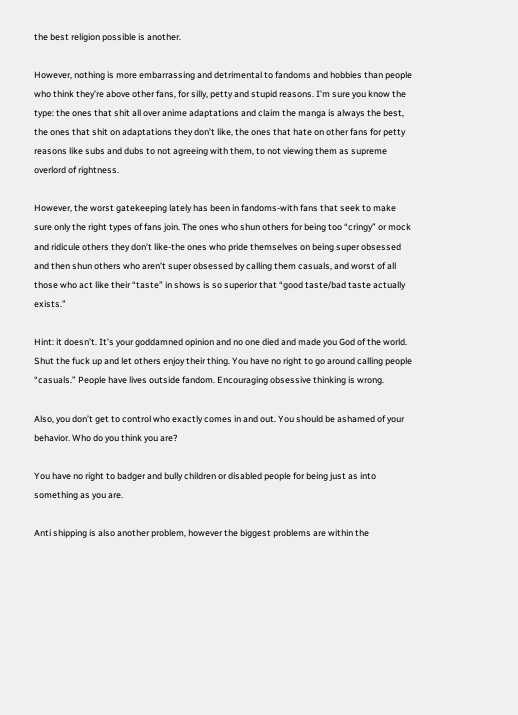the best religion possible is another.

However, nothing is more embarrassing and detrimental to fandoms and hobbies than people who think they’re above other fans, for silly, petty and stupid reasons. I’m sure you know the type: the ones that shit all over anime adaptations and claim the manga is always the best, the ones that shit on adaptations they don’t like, the ones that hate on other fans for petty reasons like subs and dubs to not agreeing with them, to not viewing them as supreme overlord of rightness.

However, the worst gatekeeping lately has been in fandoms-with fans that seek to make sure only the right types of fans join. The ones who shun others for being too “cringy” or mock and ridicule others they don’t like-the ones who pride themselves on being super obsessed and then shun others who aren’t super obsessed by calling them casuals, and worst of all those who act like their “taste” in shows is so superior that “good taste/bad taste actually exists.”

Hint: it doesn’t. It’s your goddamned opinion and no one died and made you God of the world. Shut the fuck up and let others enjoy their thing. You have no right to go around calling people “casuals.” People have lives outside fandom. Encouraging obsessive thinking is wrong.

Also, you don’t get to control who exactly comes in and out. You should be ashamed of your behavior. Who do you think you are?

You have no right to badger and bully children or disabled people for being just as into something as you are.

Anti shipping is also another problem, however the biggest problems are within the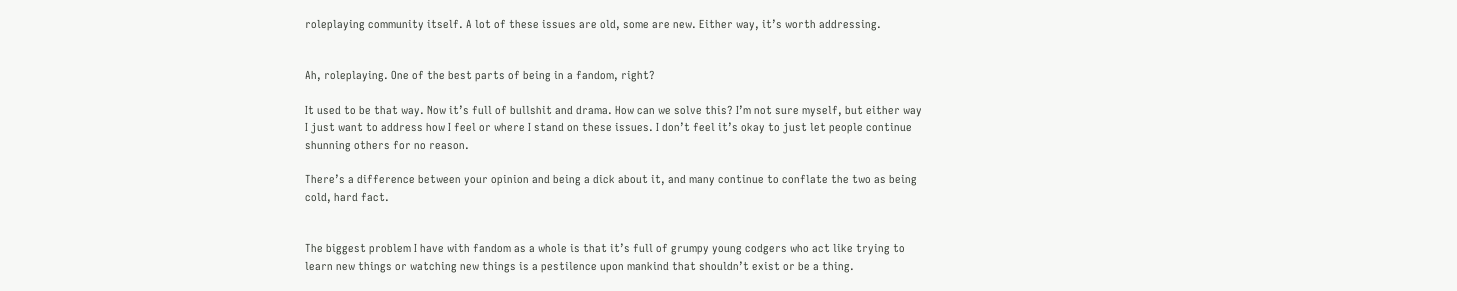roleplaying community itself. A lot of these issues are old, some are new. Either way, it’s worth addressing.


Ah, roleplaying. One of the best parts of being in a fandom, right?

It used to be that way. Now it’s full of bullshit and drama. How can we solve this? I’m not sure myself, but either way I just want to address how I feel or where I stand on these issues. I don’t feel it’s okay to just let people continue shunning others for no reason.

There’s a difference between your opinion and being a dick about it, and many continue to conflate the two as being cold, hard fact.


The biggest problem I have with fandom as a whole is that it’s full of grumpy young codgers who act like trying to learn new things or watching new things is a pestilence upon mankind that shouldn’t exist or be a thing.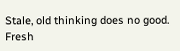Stale, old thinking does no good. Fresh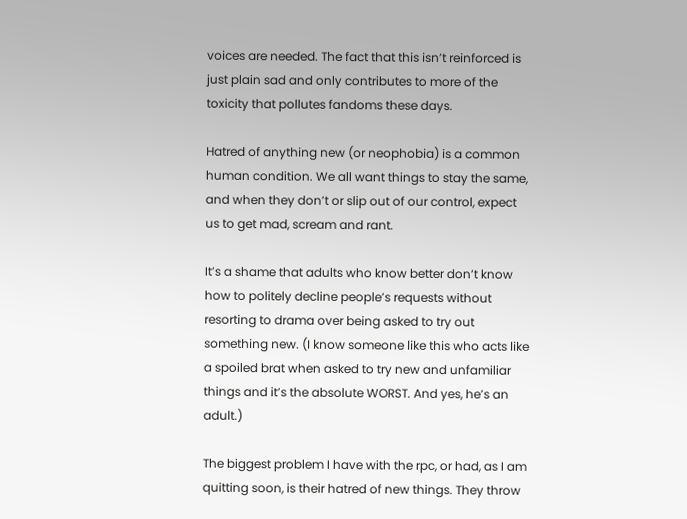voices are needed. The fact that this isn’t reinforced is just plain sad and only contributes to more of the toxicity that pollutes fandoms these days.

Hatred of anything new (or neophobia) is a common human condition. We all want things to stay the same, and when they don’t or slip out of our control, expect us to get mad, scream and rant.

It’s a shame that adults who know better don’t know how to politely decline people’s requests without resorting to drama over being asked to try out something new. (I know someone like this who acts like a spoiled brat when asked to try new and unfamiliar things and it’s the absolute WORST. And yes, he’s an adult.)

The biggest problem I have with the rpc, or had, as I am quitting soon, is their hatred of new things. They throw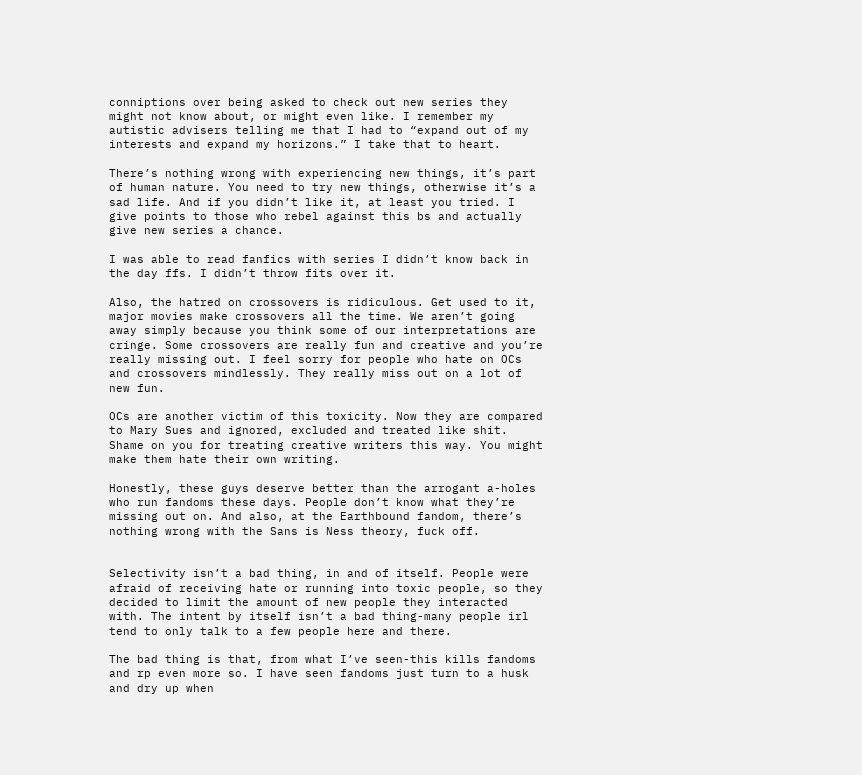conniptions over being asked to check out new series they might not know about, or might even like. I remember my autistic advisers telling me that I had to “expand out of my interests and expand my horizons.” I take that to heart.

There’s nothing wrong with experiencing new things, it’s part of human nature. You need to try new things, otherwise it’s a sad life. And if you didn’t like it, at least you tried. I give points to those who rebel against this bs and actually give new series a chance.

I was able to read fanfics with series I didn’t know back in the day ffs. I didn’t throw fits over it.

Also, the hatred on crossovers is ridiculous. Get used to it, major movies make crossovers all the time. We aren’t going away simply because you think some of our interpretations are cringe. Some crossovers are really fun and creative and you’re really missing out. I feel sorry for people who hate on OCs and crossovers mindlessly. They really miss out on a lot of new fun.

OCs are another victim of this toxicity. Now they are compared to Mary Sues and ignored, excluded and treated like shit. Shame on you for treating creative writers this way. You might make them hate their own writing.

Honestly, these guys deserve better than the arrogant a-holes who run fandoms these days. People don’t know what they’re missing out on. And also, at the Earthbound fandom, there’s nothing wrong with the Sans is Ness theory, fuck off.


Selectivity isn’t a bad thing, in and of itself. People were afraid of receiving hate or running into toxic people, so they decided to limit the amount of new people they interacted with. The intent by itself isn’t a bad thing-many people irl tend to only talk to a few people here and there.

The bad thing is that, from what I’ve seen-this kills fandoms and rp even more so. I have seen fandoms just turn to a husk and dry up when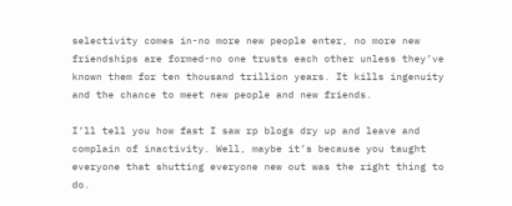selectivity comes in-no more new people enter, no more new friendships are formed-no one trusts each other unless they’ve known them for ten thousand trillion years. It kills ingenuity and the chance to meet new people and new friends.

I’ll tell you how fast I saw rp blogs dry up and leave and complain of inactivity. Well, maybe it’s because you taught everyone that shutting everyone new out was the right thing to do.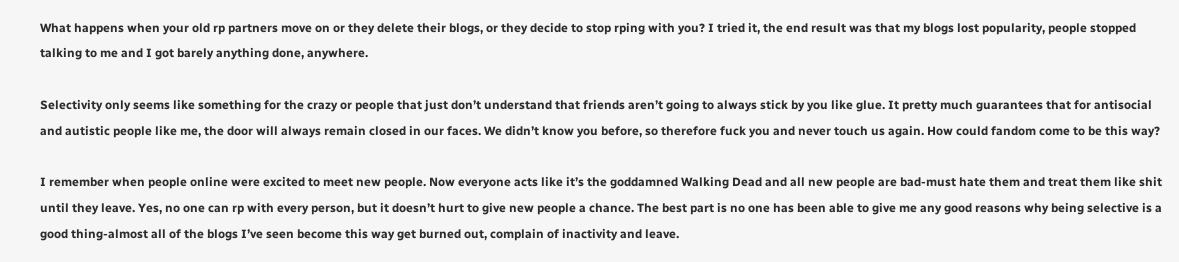What happens when your old rp partners move on or they delete their blogs, or they decide to stop rping with you? I tried it, the end result was that my blogs lost popularity, people stopped talking to me and I got barely anything done, anywhere.

Selectivity only seems like something for the crazy or people that just don’t understand that friends aren’t going to always stick by you like glue. It pretty much guarantees that for antisocial and autistic people like me, the door will always remain closed in our faces. We didn’t know you before, so therefore fuck you and never touch us again. How could fandom come to be this way?

I remember when people online were excited to meet new people. Now everyone acts like it’s the goddamned Walking Dead and all new people are bad-must hate them and treat them like shit until they leave. Yes, no one can rp with every person, but it doesn’t hurt to give new people a chance. The best part is no one has been able to give me any good reasons why being selective is a good thing-almost all of the blogs I’ve seen become this way get burned out, complain of inactivity and leave.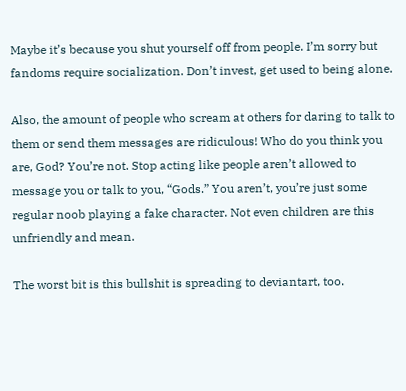Maybe it’s because you shut yourself off from people. I’m sorry but fandoms require socialization. Don’t invest, get used to being alone.

Also, the amount of people who scream at others for daring to talk to them or send them messages are ridiculous! Who do you think you are, God? You’re not. Stop acting like people aren’t allowed to message you or talk to you, “Gods.” You aren’t, you’re just some regular noob playing a fake character. Not even children are this unfriendly and mean.

The worst bit is this bullshit is spreading to deviantart, too.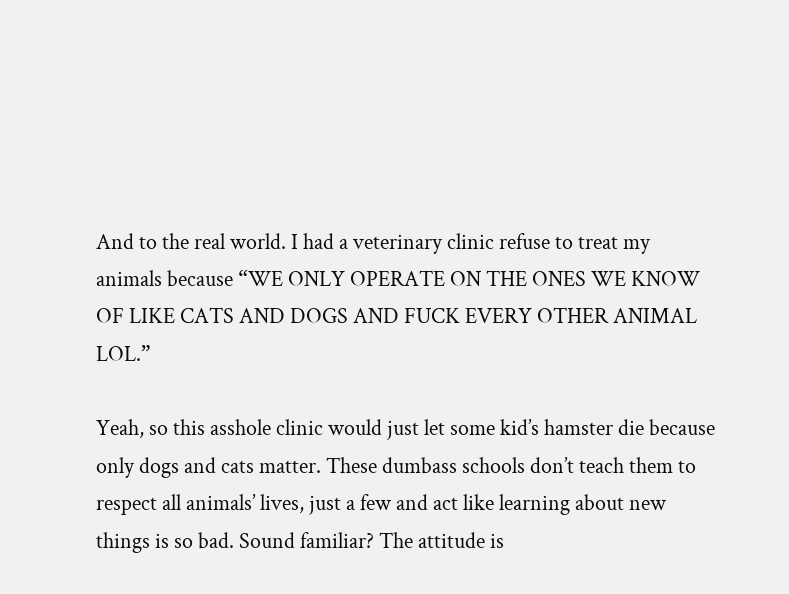And to the real world. I had a veterinary clinic refuse to treat my animals because “WE ONLY OPERATE ON THE ONES WE KNOW OF LIKE CATS AND DOGS AND FUCK EVERY OTHER ANIMAL LOL.”

Yeah, so this asshole clinic would just let some kid’s hamster die because only dogs and cats matter. These dumbass schools don’t teach them to respect all animals’ lives, just a few and act like learning about new things is so bad. Sound familiar? The attitude is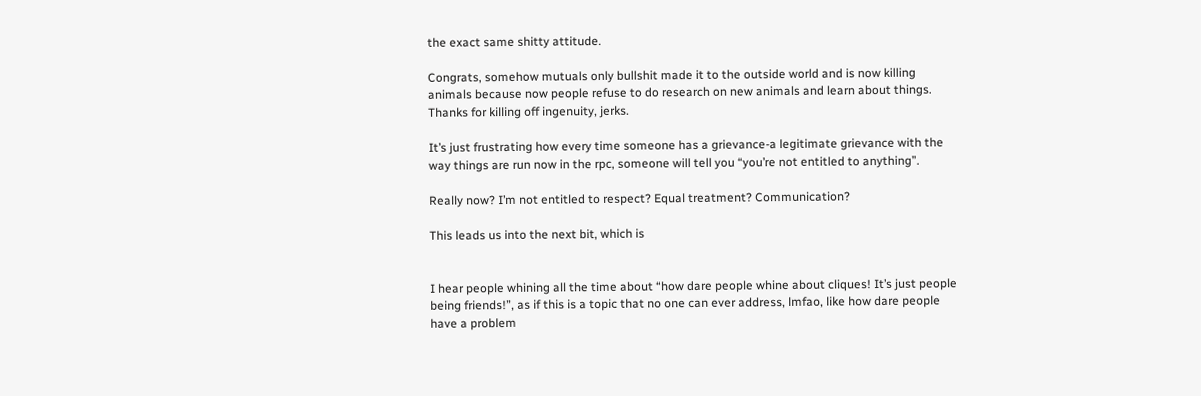the exact same shitty attitude.

Congrats, somehow mutuals only bullshit made it to the outside world and is now killing animals because now people refuse to do research on new animals and learn about things. Thanks for killing off ingenuity, jerks.

It’s just frustrating how every time someone has a grievance-a legitimate grievance with the way things are run now in the rpc, someone will tell you “you’re not entitled to anything”.

Really now? I’m not entitled to respect? Equal treatment? Communication?

This leads us into the next bit, which is


I hear people whining all the time about “how dare people whine about cliques! It’s just people being friends!”, as if this is a topic that no one can ever address, lmfao, like how dare people have a problem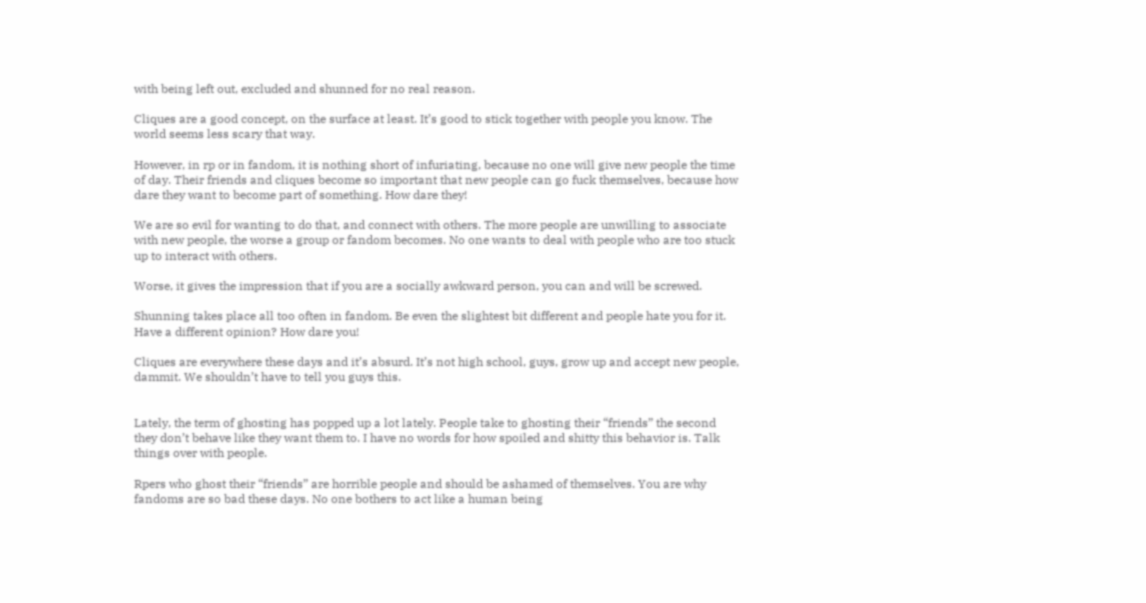with being left out, excluded and shunned for no real reason.

Cliques are a good concept, on the surface at least. It’s good to stick together with people you know. The world seems less scary that way.

However, in rp or in fandom, it is nothing short of infuriating, because no one will give new people the time of day. Their friends and cliques become so important that new people can go fuck themselves, because how dare they want to become part of something. How dare they!

We are so evil for wanting to do that, and connect with others. The more people are unwilling to associate with new people, the worse a group or fandom becomes. No one wants to deal with people who are too stuck up to interact with others.

Worse, it gives the impression that if you are a socially awkward person, you can and will be screwed.

Shunning takes place all too often in fandom. Be even the slightest bit different and people hate you for it. Have a different opinion? How dare you!

Cliques are everywhere these days and it’s absurd. It’s not high school, guys, grow up and accept new people, dammit. We shouldn’t have to tell you guys this.


Lately, the term of ghosting has popped up a lot lately. People take to ghosting their “friends” the second they don’t behave like they want them to. I have no words for how spoiled and shitty this behavior is. Talk things over with people.

Rpers who ghost their “friends” are horrible people and should be ashamed of themselves. You are why fandoms are so bad these days. No one bothers to act like a human being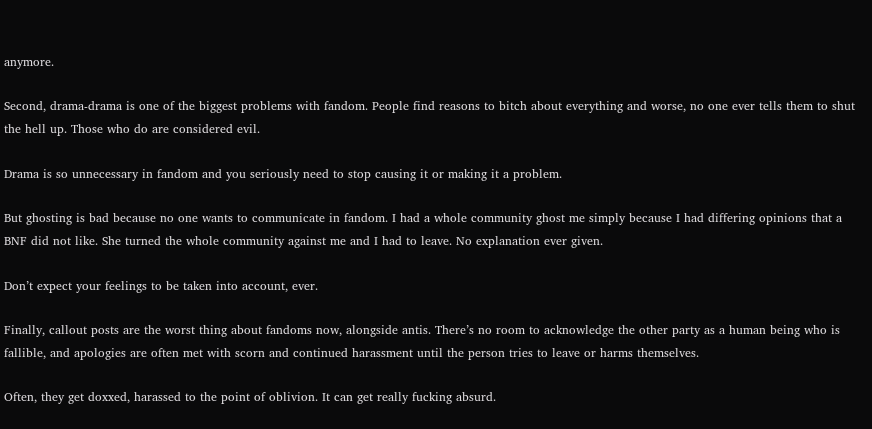anymore.

Second, drama-drama is one of the biggest problems with fandom. People find reasons to bitch about everything and worse, no one ever tells them to shut the hell up. Those who do are considered evil.

Drama is so unnecessary in fandom and you seriously need to stop causing it or making it a problem.

But ghosting is bad because no one wants to communicate in fandom. I had a whole community ghost me simply because I had differing opinions that a BNF did not like. She turned the whole community against me and I had to leave. No explanation ever given.

Don’t expect your feelings to be taken into account, ever.

Finally, callout posts are the worst thing about fandoms now, alongside antis. There’s no room to acknowledge the other party as a human being who is fallible, and apologies are often met with scorn and continued harassment until the person tries to leave or harms themselves.

Often, they get doxxed, harassed to the point of oblivion. It can get really fucking absurd.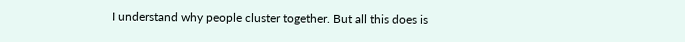I understand why people cluster together. But all this does is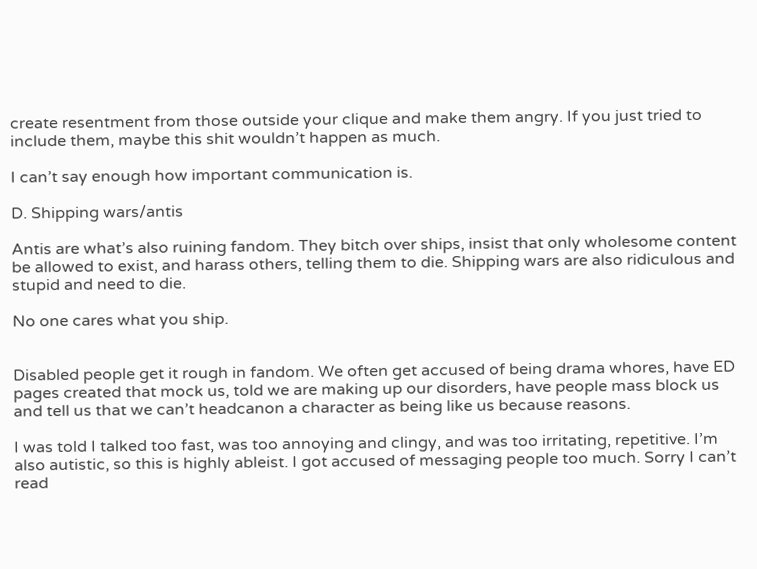create resentment from those outside your clique and make them angry. If you just tried to include them, maybe this shit wouldn’t happen as much.

I can’t say enough how important communication is.

D. Shipping wars/antis

Antis are what’s also ruining fandom. They bitch over ships, insist that only wholesome content be allowed to exist, and harass others, telling them to die. Shipping wars are also ridiculous and stupid and need to die.

No one cares what you ship.


Disabled people get it rough in fandom. We often get accused of being drama whores, have ED pages created that mock us, told we are making up our disorders, have people mass block us and tell us that we can’t headcanon a character as being like us because reasons.

I was told I talked too fast, was too annoying and clingy, and was too irritating, repetitive. I’m also autistic, so this is highly ableist. I got accused of messaging people too much. Sorry I can’t read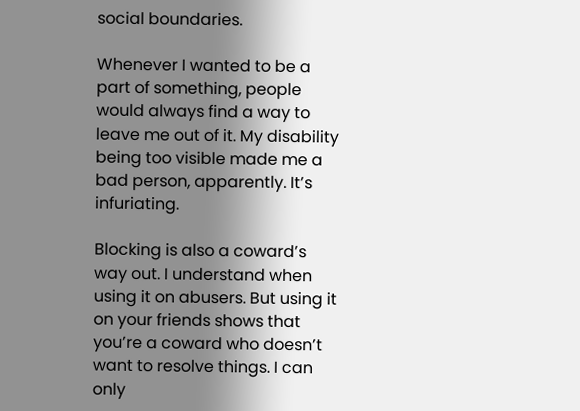social boundaries.

Whenever I wanted to be a part of something, people would always find a way to leave me out of it. My disability being too visible made me a bad person, apparently. It’s infuriating.

Blocking is also a coward’s way out. I understand when using it on abusers. But using it on your friends shows that you’re a coward who doesn’t want to resolve things. I can only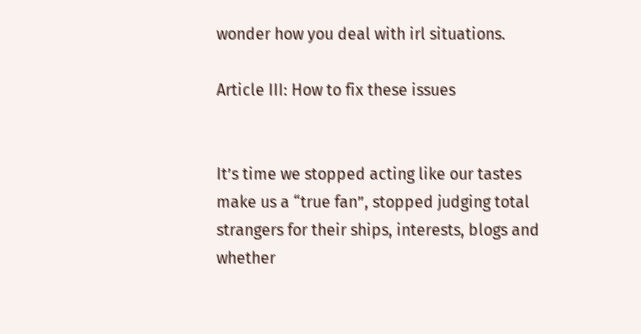wonder how you deal with irl situations.

Article III: How to fix these issues


It’s time we stopped acting like our tastes make us a “true fan”, stopped judging total strangers for their ships, interests, blogs and whether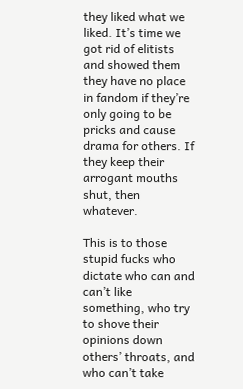they liked what we liked. It’s time we got rid of elitists and showed them they have no place in fandom if they’re only going to be pricks and cause drama for others. If they keep their arrogant mouths shut, then whatever.

This is to those stupid fucks who dictate who can and can’t like something, who try to shove their opinions down others’ throats, and who can’t take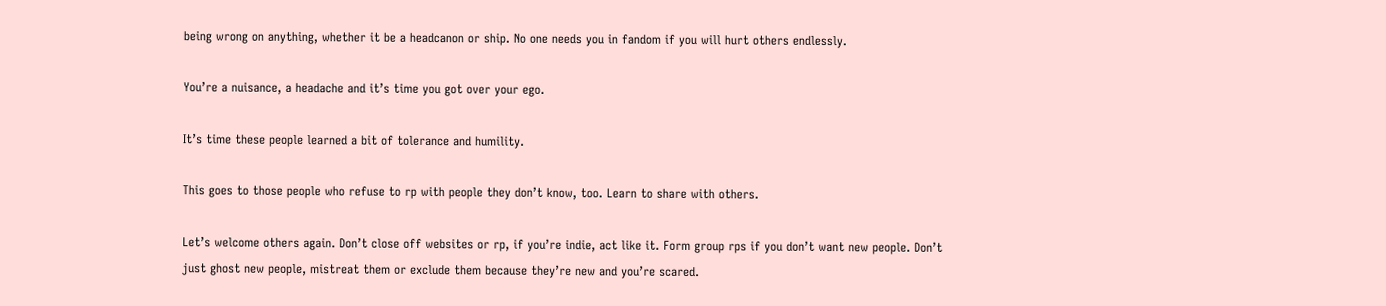being wrong on anything, whether it be a headcanon or ship. No one needs you in fandom if you will hurt others endlessly.

You’re a nuisance, a headache and it’s time you got over your ego.

It’s time these people learned a bit of tolerance and humility.

This goes to those people who refuse to rp with people they don’t know, too. Learn to share with others.

Let’s welcome others again. Don’t close off websites or rp, if you’re indie, act like it. Form group rps if you don’t want new people. Don’t just ghost new people, mistreat them or exclude them because they’re new and you’re scared.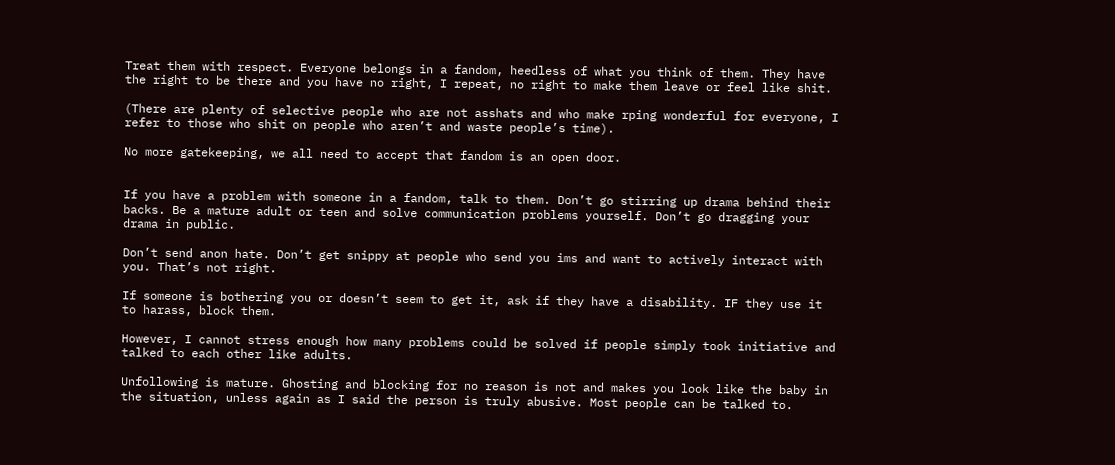Treat them with respect. Everyone belongs in a fandom, heedless of what you think of them. They have the right to be there and you have no right, I repeat, no right to make them leave or feel like shit.

(There are plenty of selective people who are not asshats and who make rping wonderful for everyone, I refer to those who shit on people who aren’t and waste people’s time).

No more gatekeeping, we all need to accept that fandom is an open door.


If you have a problem with someone in a fandom, talk to them. Don’t go stirring up drama behind their backs. Be a mature adult or teen and solve communication problems yourself. Don’t go dragging your drama in public.

Don’t send anon hate. Don’t get snippy at people who send you ims and want to actively interact with you. That’s not right.

If someone is bothering you or doesn’t seem to get it, ask if they have a disability. IF they use it to harass, block them.

However, I cannot stress enough how many problems could be solved if people simply took initiative and talked to each other like adults.

Unfollowing is mature. Ghosting and blocking for no reason is not and makes you look like the baby in the situation, unless again as I said the person is truly abusive. Most people can be talked to.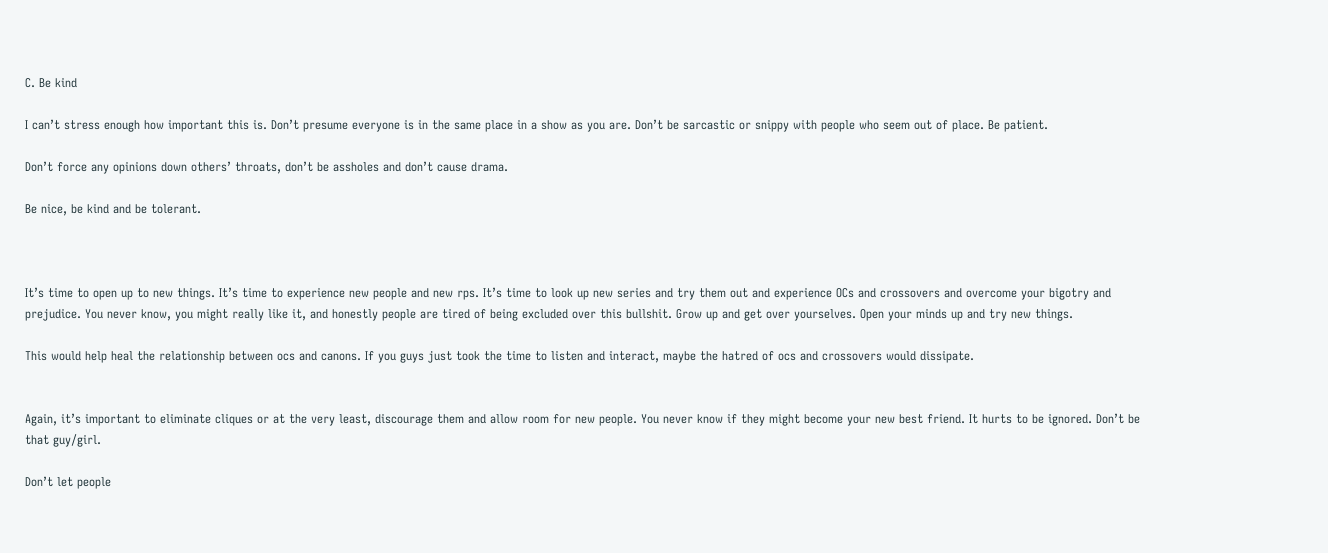C. Be kind

I can’t stress enough how important this is. Don’t presume everyone is in the same place in a show as you are. Don’t be sarcastic or snippy with people who seem out of place. Be patient.

Don’t force any opinions down others’ throats, don’t be assholes and don’t cause drama.

Be nice, be kind and be tolerant.



It’s time to open up to new things. It’s time to experience new people and new rps. It’s time to look up new series and try them out and experience OCs and crossovers and overcome your bigotry and prejudice. You never know, you might really like it, and honestly people are tired of being excluded over this bullshit. Grow up and get over yourselves. Open your minds up and try new things.

This would help heal the relationship between ocs and canons. If you guys just took the time to listen and interact, maybe the hatred of ocs and crossovers would dissipate.


Again, it’s important to eliminate cliques or at the very least, discourage them and allow room for new people. You never know if they might become your new best friend. It hurts to be ignored. Don’t be that guy/girl.

Don’t let people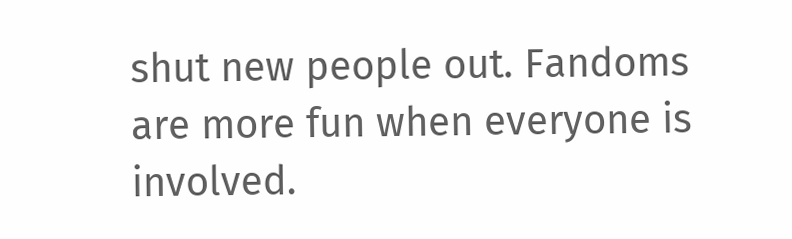shut new people out. Fandoms are more fun when everyone is involved.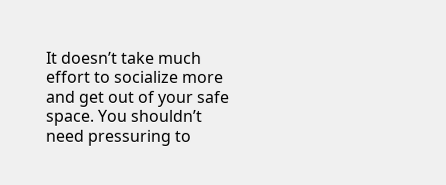It doesn’t take much effort to socialize more and get out of your safe space. You shouldn’t need pressuring to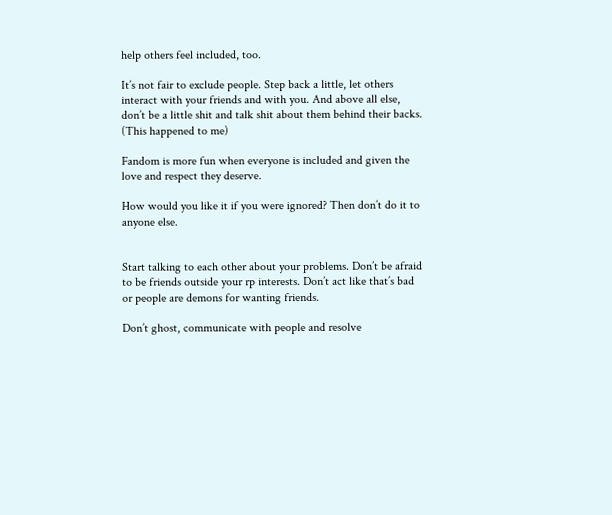help others feel included, too.

It’s not fair to exclude people. Step back a little, let others interact with your friends and with you. And above all else, don’t be a little shit and talk shit about them behind their backs. (This happened to me)

Fandom is more fun when everyone is included and given the love and respect they deserve.

How would you like it if you were ignored? Then don’t do it to anyone else.


Start talking to each other about your problems. Don’t be afraid to be friends outside your rp interests. Don’t act like that’s bad or people are demons for wanting friends.

Don’t ghost, communicate with people and resolve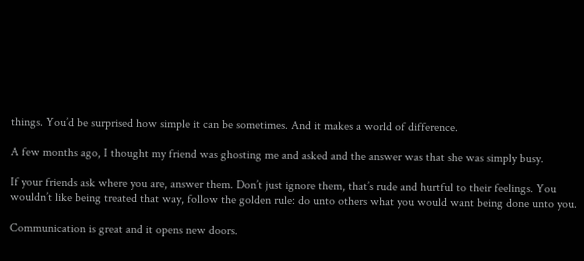things. You’d be surprised how simple it can be sometimes. And it makes a world of difference.

A few months ago, I thought my friend was ghosting me and asked and the answer was that she was simply busy.

If your friends ask where you are, answer them. Don’t just ignore them, that’s rude and hurtful to their feelings. You wouldn’t like being treated that way, follow the golden rule: do unto others what you would want being done unto you.

Communication is great and it opens new doors.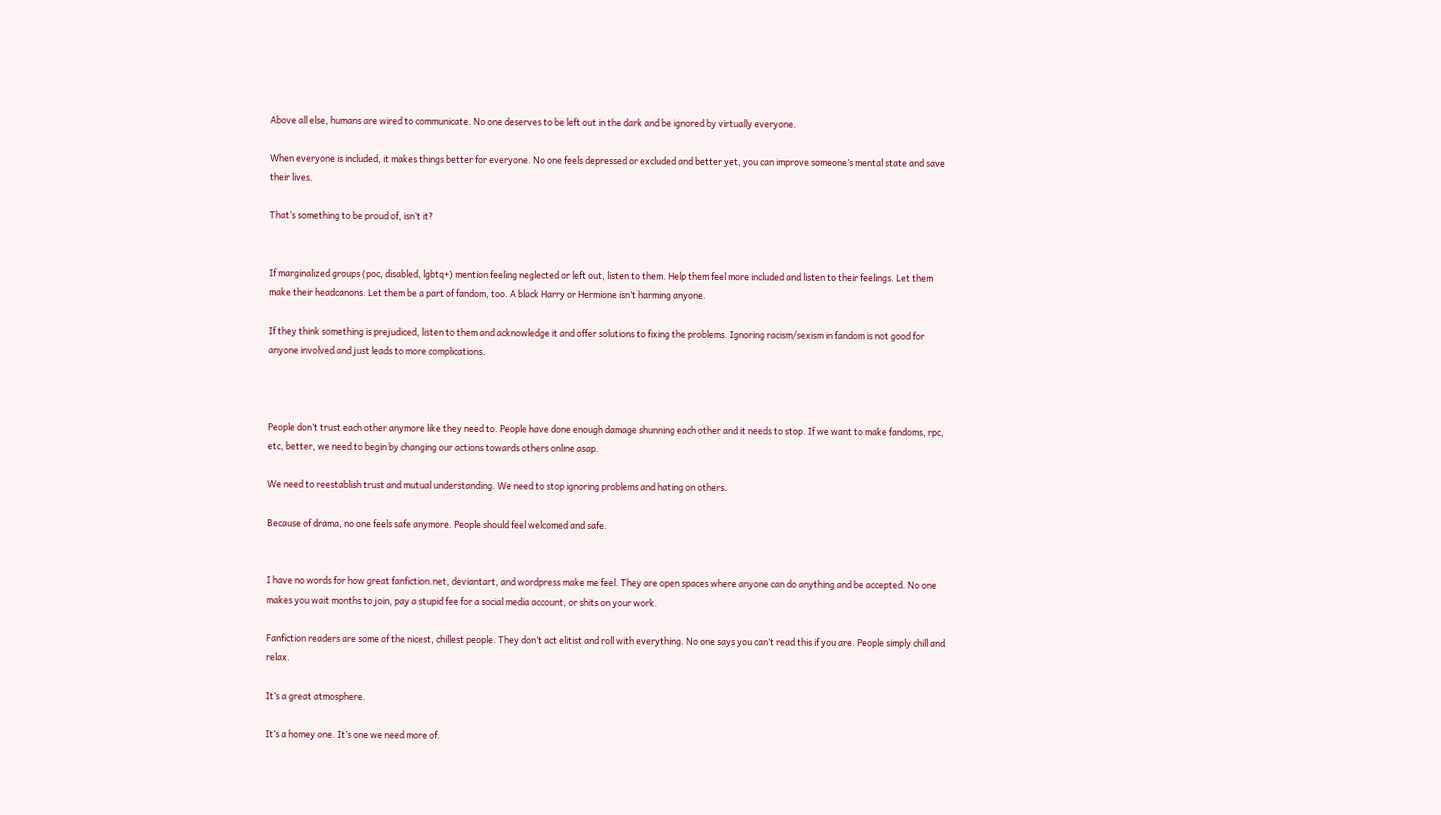Above all else, humans are wired to communicate. No one deserves to be left out in the dark and be ignored by virtually everyone.

When everyone is included, it makes things better for everyone. No one feels depressed or excluded and better yet, you can improve someone’s mental state and save their lives.

That’s something to be proud of, isn’t it?


If marginalized groups (poc, disabled, lgbtq+) mention feeling neglected or left out, listen to them. Help them feel more included and listen to their feelings. Let them make their headcanons. Let them be a part of fandom, too. A black Harry or Hermione isn’t harming anyone.

If they think something is prejudiced, listen to them and acknowledge it and offer solutions to fixing the problems. Ignoring racism/sexism in fandom is not good for anyone involved and just leads to more complications.



People don’t trust each other anymore like they need to. People have done enough damage shunning each other and it needs to stop. If we want to make fandoms, rpc, etc, better, we need to begin by changing our actions towards others online asap.

We need to reestablish trust and mutual understanding. We need to stop ignoring problems and hating on others.

Because of drama, no one feels safe anymore. People should feel welcomed and safe.


I have no words for how great fanfiction.net, deviantart, and wordpress make me feel. They are open spaces where anyone can do anything and be accepted. No one makes you wait months to join, pay a stupid fee for a social media account, or shits on your work.

Fanfiction readers are some of the nicest, chillest people. They don’t act elitist and roll with everything. No one says you can’t read this if you are. People simply chill and relax.

It’s a great atmosphere.

It’s a homey one. It’s one we need more of.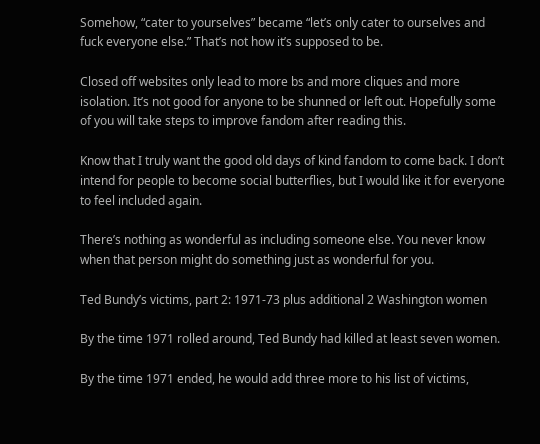Somehow, “cater to yourselves” became “let’s only cater to ourselves and fuck everyone else.” That’s not how it’s supposed to be.

Closed off websites only lead to more bs and more cliques and more isolation. It’s not good for anyone to be shunned or left out. Hopefully some of you will take steps to improve fandom after reading this.

Know that I truly want the good old days of kind fandom to come back. I don’t intend for people to become social butterflies, but I would like it for everyone to feel included again.

There’s nothing as wonderful as including someone else. You never know when that person might do something just as wonderful for you.

Ted Bundy’s victims, part 2: 1971-73 plus additional 2 Washington women

By the time 1971 rolled around, Ted Bundy had killed at least seven women.

By the time 1971 ended, he would add three more to his list of victims,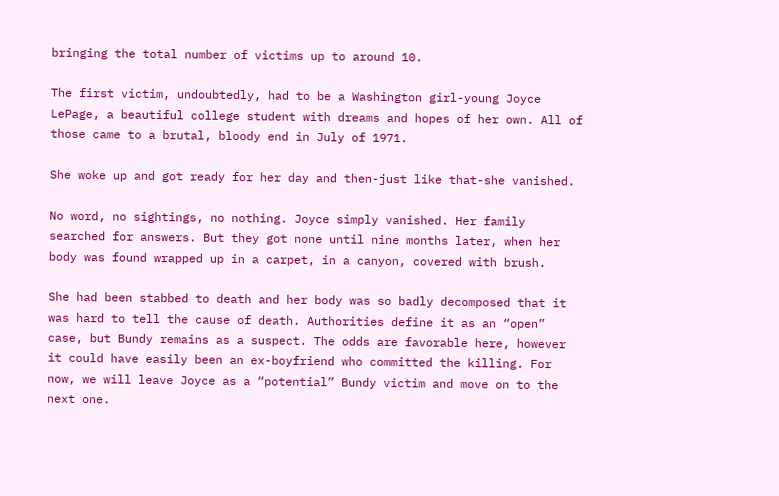bringing the total number of victims up to around 10.

The first victim, undoubtedly, had to be a Washington girl-young Joyce LePage, a beautiful college student with dreams and hopes of her own. All of those came to a brutal, bloody end in July of 1971.

She woke up and got ready for her day and then-just like that-she vanished.

No word, no sightings, no nothing. Joyce simply vanished. Her family searched for answers. But they got none until nine months later, when her body was found wrapped up in a carpet, in a canyon, covered with brush.

She had been stabbed to death and her body was so badly decomposed that it was hard to tell the cause of death. Authorities define it as an “open” case, but Bundy remains as a suspect. The odds are favorable here, however it could have easily been an ex-boyfriend who committed the killing. For now, we will leave Joyce as a “potential” Bundy victim and move on to the next one.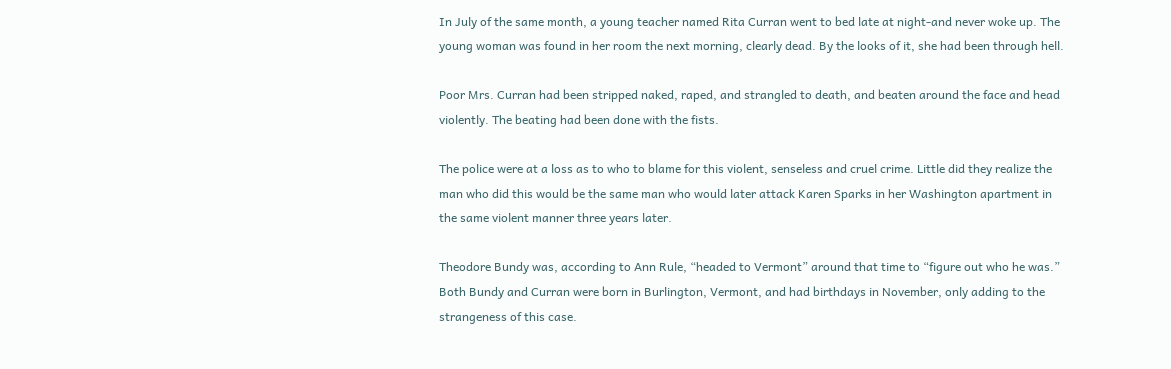In July of the same month, a young teacher named Rita Curran went to bed late at night-and never woke up. The young woman was found in her room the next morning, clearly dead. By the looks of it, she had been through hell.

Poor Mrs. Curran had been stripped naked, raped, and strangled to death, and beaten around the face and head violently. The beating had been done with the fists.

The police were at a loss as to who to blame for this violent, senseless and cruel crime. Little did they realize the man who did this would be the same man who would later attack Karen Sparks in her Washington apartment in the same violent manner three years later.

Theodore Bundy was, according to Ann Rule, “headed to Vermont” around that time to “figure out who he was.” Both Bundy and Curran were born in Burlington, Vermont, and had birthdays in November, only adding to the strangeness of this case.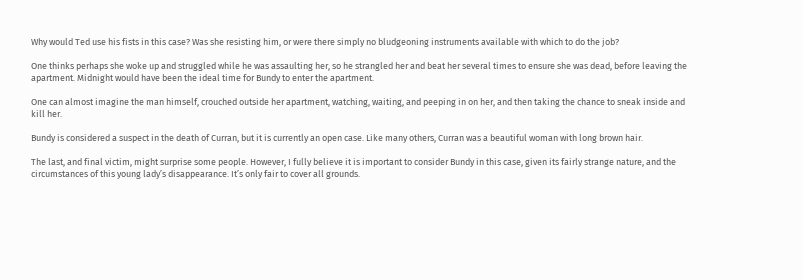Why would Ted use his fists in this case? Was she resisting him, or were there simply no bludgeoning instruments available with which to do the job?

One thinks perhaps she woke up and struggled while he was assaulting her, so he strangled her and beat her several times to ensure she was dead, before leaving the apartment. Midnight would have been the ideal time for Bundy to enter the apartment.

One can almost imagine the man himself, crouched outside her apartment, watching, waiting, and peeping in on her, and then taking the chance to sneak inside and kill her.

Bundy is considered a suspect in the death of Curran, but it is currently an open case. Like many others, Curran was a beautiful woman with long brown hair.

The last, and final victim, might surprise some people. However, I fully believe it is important to consider Bundy in this case, given its fairly strange nature, and the circumstances of this young lady’s disappearance. It’s only fair to cover all grounds.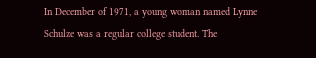In December of 1971, a young woman named Lynne Schulze was a regular college student. The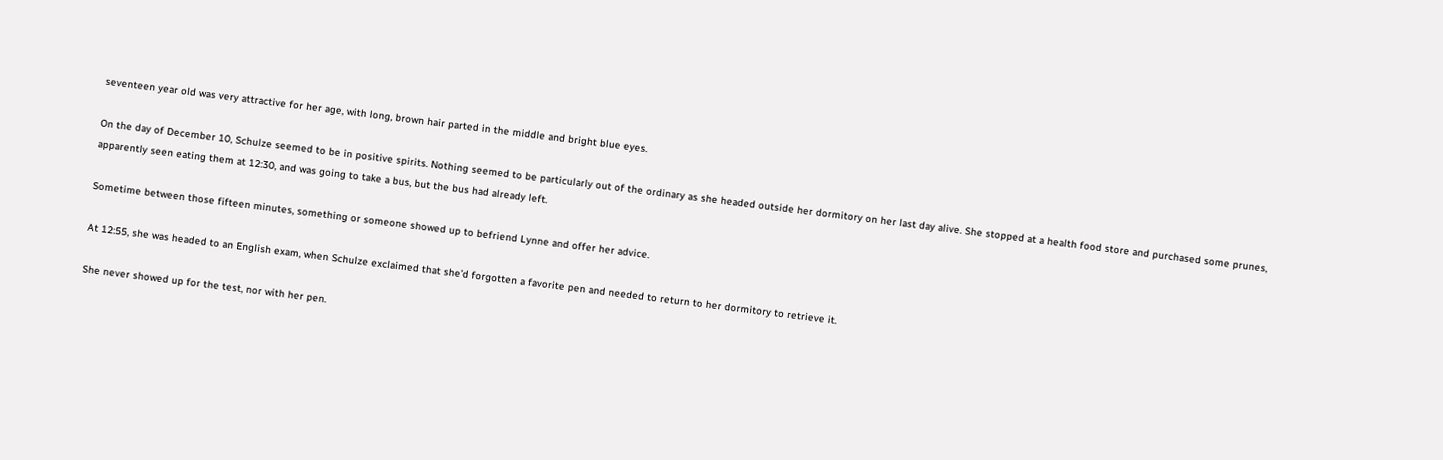seventeen year old was very attractive for her age, with long, brown hair parted in the middle and bright blue eyes.

On the day of December 10, Schulze seemed to be in positive spirits. Nothing seemed to be particularly out of the ordinary as she headed outside her dormitory on her last day alive. She stopped at a health food store and purchased some prunes, apparently seen eating them at 12:30, and was going to take a bus, but the bus had already left.

Sometime between those fifteen minutes, something or someone showed up to befriend Lynne and offer her advice.

At 12:55, she was headed to an English exam, when Schulze exclaimed that she’d forgotten a favorite pen and needed to return to her dormitory to retrieve it.

She never showed up for the test, nor with her pen.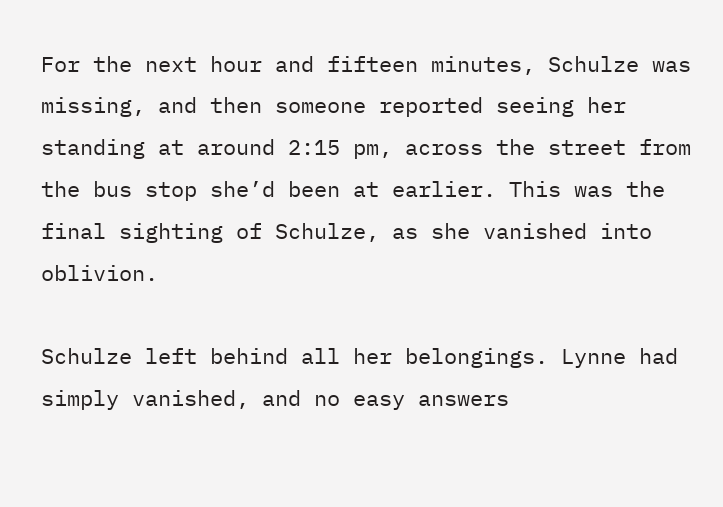For the next hour and fifteen minutes, Schulze was missing, and then someone reported seeing her standing at around 2:15 pm, across the street from the bus stop she’d been at earlier. This was the final sighting of Schulze, as she vanished into oblivion.

Schulze left behind all her belongings. Lynne had simply vanished, and no easy answers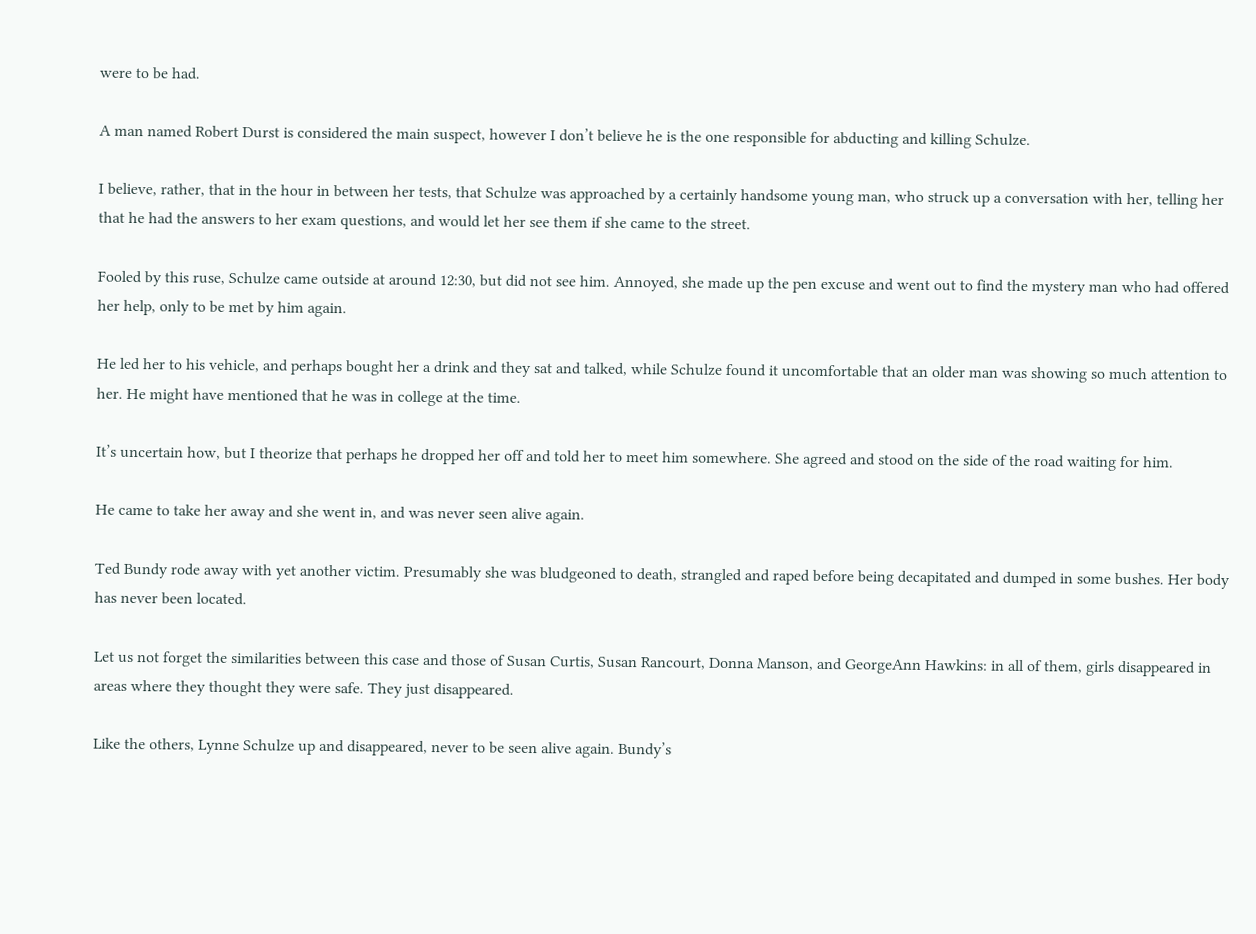were to be had.

A man named Robert Durst is considered the main suspect, however I don’t believe he is the one responsible for abducting and killing Schulze.

I believe, rather, that in the hour in between her tests, that Schulze was approached by a certainly handsome young man, who struck up a conversation with her, telling her that he had the answers to her exam questions, and would let her see them if she came to the street.

Fooled by this ruse, Schulze came outside at around 12:30, but did not see him. Annoyed, she made up the pen excuse and went out to find the mystery man who had offered her help, only to be met by him again.

He led her to his vehicle, and perhaps bought her a drink and they sat and talked, while Schulze found it uncomfortable that an older man was showing so much attention to her. He might have mentioned that he was in college at the time.

It’s uncertain how, but I theorize that perhaps he dropped her off and told her to meet him somewhere. She agreed and stood on the side of the road waiting for him.

He came to take her away and she went in, and was never seen alive again.

Ted Bundy rode away with yet another victim. Presumably she was bludgeoned to death, strangled and raped before being decapitated and dumped in some bushes. Her body has never been located.

Let us not forget the similarities between this case and those of Susan Curtis, Susan Rancourt, Donna Manson, and GeorgeAnn Hawkins: in all of them, girls disappeared in areas where they thought they were safe. They just disappeared.

Like the others, Lynne Schulze up and disappeared, never to be seen alive again. Bundy’s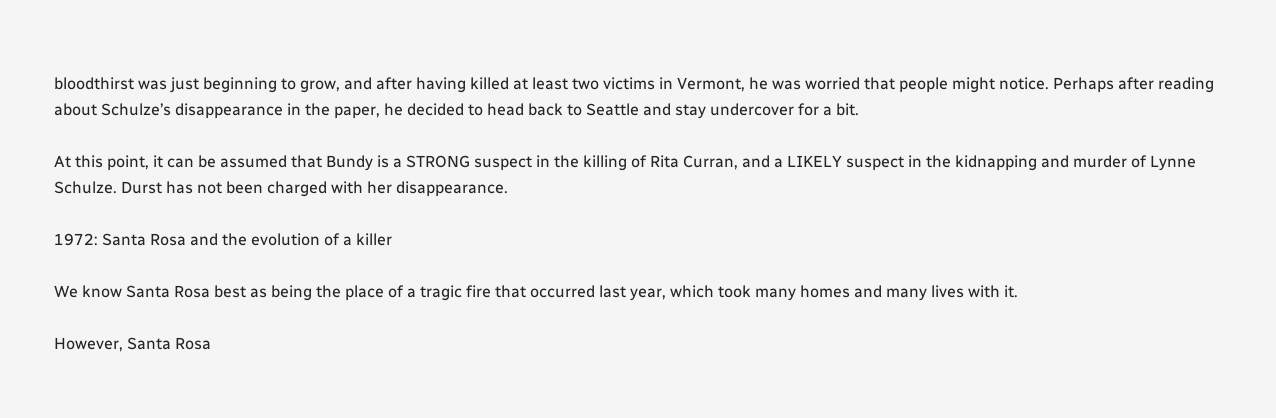bloodthirst was just beginning to grow, and after having killed at least two victims in Vermont, he was worried that people might notice. Perhaps after reading about Schulze’s disappearance in the paper, he decided to head back to Seattle and stay undercover for a bit.

At this point, it can be assumed that Bundy is a STRONG suspect in the killing of Rita Curran, and a LIKELY suspect in the kidnapping and murder of Lynne Schulze. Durst has not been charged with her disappearance.

1972: Santa Rosa and the evolution of a killer

We know Santa Rosa best as being the place of a tragic fire that occurred last year, which took many homes and many lives with it.

However, Santa Rosa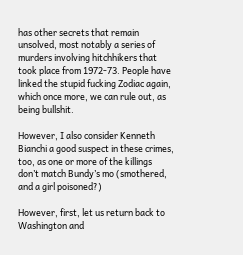has other secrets that remain unsolved, most notably a series of murders involving hitchhikers that took place from 1972-73. People have linked the stupid fucking Zodiac again, which once more, we can rule out, as being bullshit.

However, I also consider Kenneth Bianchi a good suspect in these crimes, too, as one or more of the killings don’t match Bundy’s mo (smothered, and a girl poisoned?)

However, first, let us return back to Washington and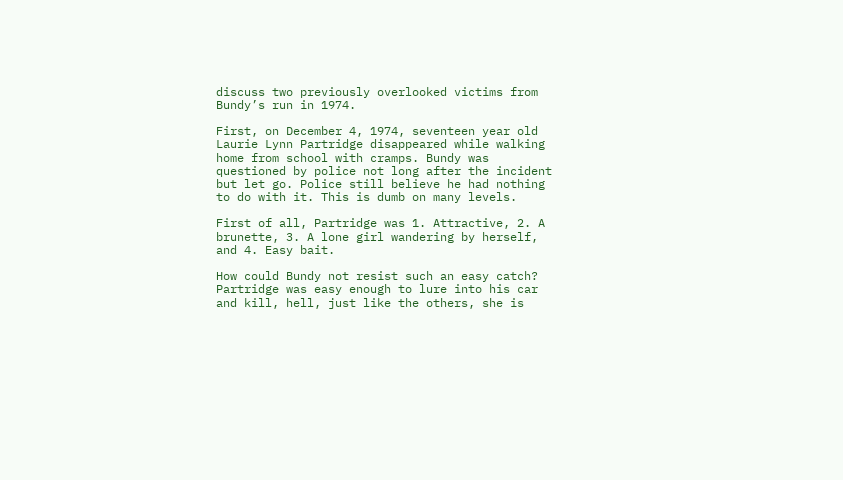discuss two previously overlooked victims from Bundy’s run in 1974.

First, on December 4, 1974, seventeen year old Laurie Lynn Partridge disappeared while walking home from school with cramps. Bundy was questioned by police not long after the incident but let go. Police still believe he had nothing to do with it. This is dumb on many levels.

First of all, Partridge was 1. Attractive, 2. A brunette, 3. A lone girl wandering by herself, and 4. Easy bait.

How could Bundy not resist such an easy catch? Partridge was easy enough to lure into his car and kill, hell, just like the others, she is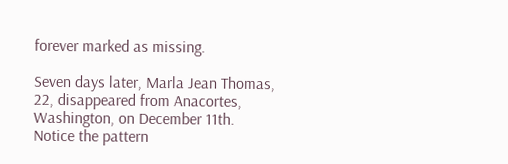forever marked as missing.

Seven days later, Marla Jean Thomas, 22, disappeared from Anacortes, Washington, on December 11th. Notice the pattern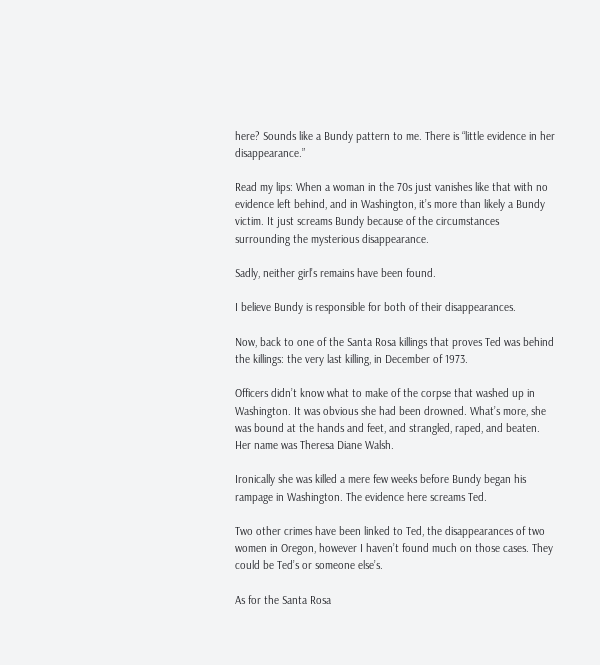here? Sounds like a Bundy pattern to me. There is “little evidence in her disappearance.”

Read my lips: When a woman in the 70s just vanishes like that with no evidence left behind, and in Washington, it’s more than likely a Bundy victim. It just screams Bundy because of the circumstances surrounding the mysterious disappearance.

Sadly, neither girl’s remains have been found.

I believe Bundy is responsible for both of their disappearances.

Now, back to one of the Santa Rosa killings that proves Ted was behind the killings: the very last killing, in December of 1973.

Officers didn’t know what to make of the corpse that washed up in Washington. It was obvious she had been drowned. What’s more, she was bound at the hands and feet, and strangled, raped, and beaten. Her name was Theresa Diane Walsh.

Ironically she was killed a mere few weeks before Bundy began his rampage in Washington. The evidence here screams Ted.

Two other crimes have been linked to Ted, the disappearances of two women in Oregon, however I haven’t found much on those cases. They could be Ted’s or someone else’s.

As for the Santa Rosa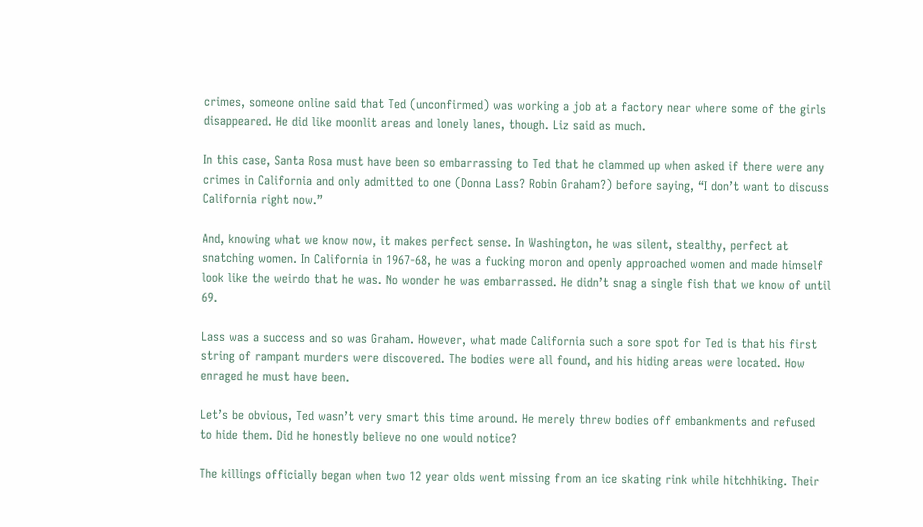crimes, someone online said that Ted (unconfirmed) was working a job at a factory near where some of the girls disappeared. He did like moonlit areas and lonely lanes, though. Liz said as much.

In this case, Santa Rosa must have been so embarrassing to Ted that he clammed up when asked if there were any crimes in California and only admitted to one (Donna Lass? Robin Graham?) before saying, “I don’t want to discuss California right now.”

And, knowing what we know now, it makes perfect sense. In Washington, he was silent, stealthy, perfect at snatching women. In California in 1967-68, he was a fucking moron and openly approached women and made himself look like the weirdo that he was. No wonder he was embarrassed. He didn’t snag a single fish that we know of until 69.

Lass was a success and so was Graham. However, what made California such a sore spot for Ted is that his first string of rampant murders were discovered. The bodies were all found, and his hiding areas were located. How enraged he must have been.

Let’s be obvious, Ted wasn’t very smart this time around. He merely threw bodies off embankments and refused to hide them. Did he honestly believe no one would notice?

The killings officially began when two 12 year olds went missing from an ice skating rink while hitchhiking. Their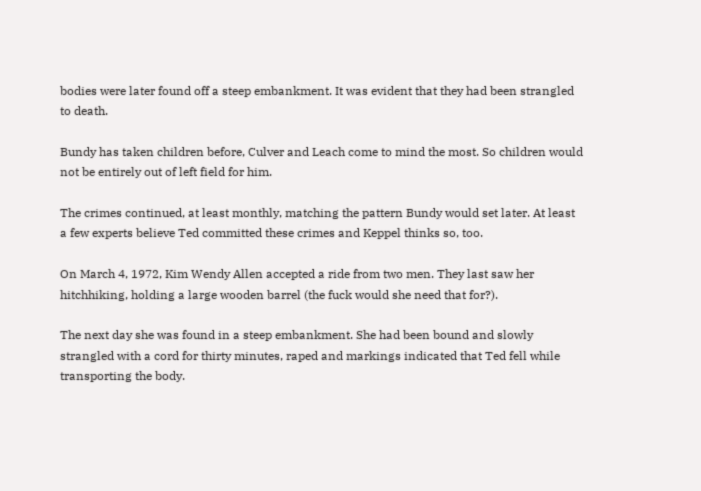bodies were later found off a steep embankment. It was evident that they had been strangled to death.

Bundy has taken children before, Culver and Leach come to mind the most. So children would not be entirely out of left field for him.

The crimes continued, at least monthly, matching the pattern Bundy would set later. At least a few experts believe Ted committed these crimes and Keppel thinks so, too.

On March 4, 1972, Kim Wendy Allen accepted a ride from two men. They last saw her hitchhiking, holding a large wooden barrel (the fuck would she need that for?).

The next day she was found in a steep embankment. She had been bound and slowly strangled with a cord for thirty minutes, raped and markings indicated that Ted fell while transporting the body.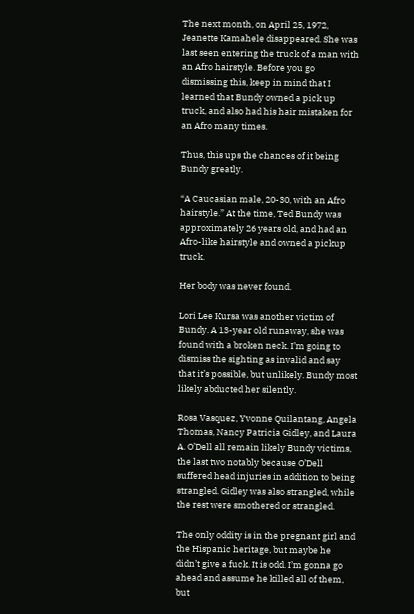The next month, on April 25, 1972, Jeanette Kamahele disappeared. She was last seen entering the truck of a man with an Afro hairstyle. Before you go dismissing this, keep in mind that I learned that Bundy owned a pick up truck, and also had his hair mistaken for an Afro many times.

Thus, this ups the chances of it being Bundy greatly.

“A Caucasian male, 20-30, with an Afro hairstyle.” At the time, Ted Bundy was approximately 26 years old, and had an Afro-like hairstyle and owned a pickup truck.

Her body was never found.

Lori Lee Kursa was another victim of Bundy. A 13-year old runaway, she was found with a broken neck. I’m going to dismiss the sighting as invalid and say that it’s possible, but unlikely. Bundy most likely abducted her silently.

Rosa Vasquez, Yvonne Quilantang, Angela Thomas, Nancy Patricia Gidley, and Laura A. O’Dell all remain likely Bundy victims, the last two notably because O’Dell suffered head injuries in addition to being strangled. Gidley was also strangled, while the rest were smothered or strangled.

The only oddity is in the pregnant girl and the Hispanic heritage, but maybe he didn’t give a fuck. It is odd. I’m gonna go ahead and assume he killed all of them, but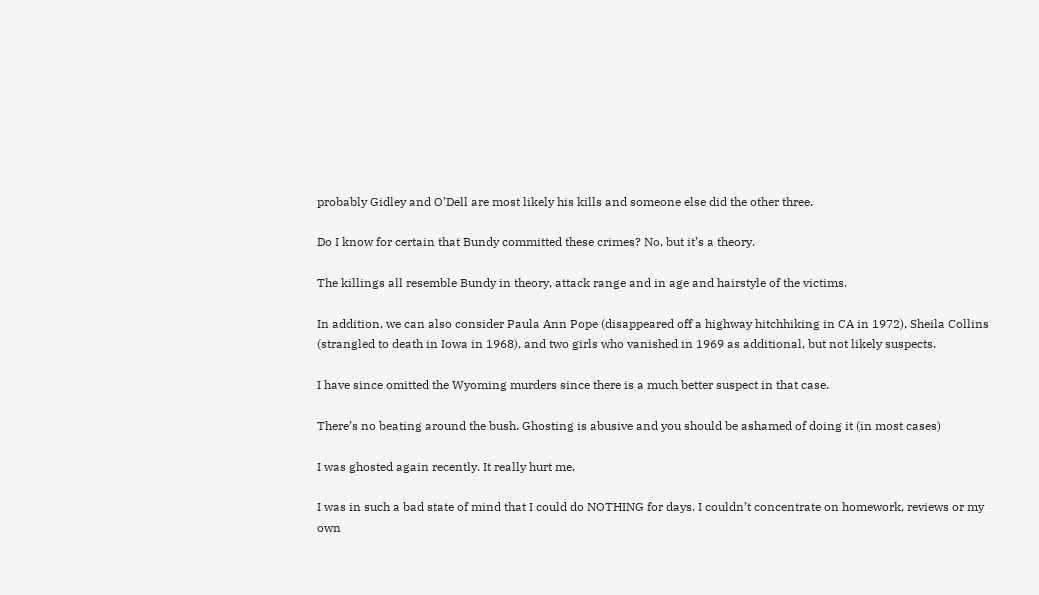probably Gidley and O’Dell are most likely his kills and someone else did the other three.

Do I know for certain that Bundy committed these crimes? No, but it’s a theory.

The killings all resemble Bundy in theory, attack range and in age and hairstyle of the victims.

In addition, we can also consider Paula Ann Pope (disappeared off a highway hitchhiking in CA in 1972), Sheila Collins (strangled to death in Iowa in 1968), and two girls who vanished in 1969 as additional, but not likely suspects.

I have since omitted the Wyoming murders since there is a much better suspect in that case.

There’s no beating around the bush. Ghosting is abusive and you should be ashamed of doing it (in most cases)

I was ghosted again recently. It really hurt me.

I was in such a bad state of mind that I could do NOTHING for days. I couldn’t concentrate on homework, reviews or my own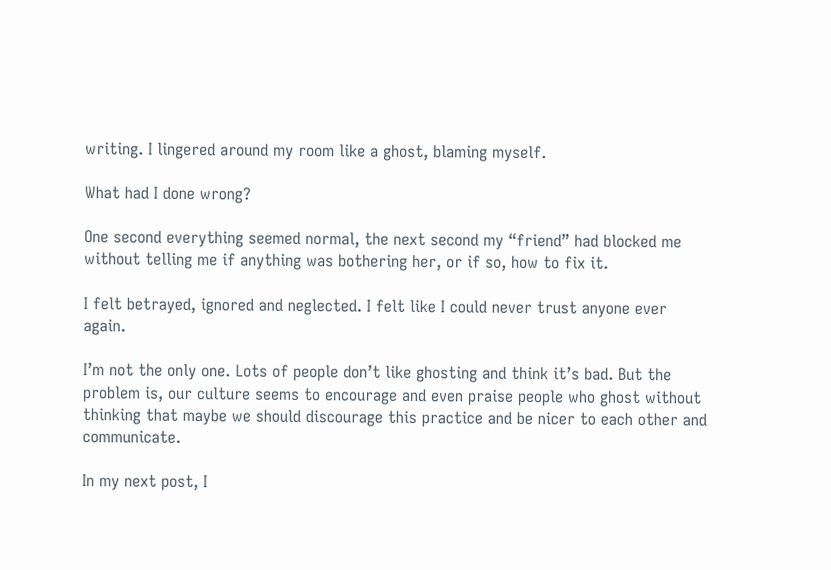writing. I lingered around my room like a ghost, blaming myself.

What had I done wrong?

One second everything seemed normal, the next second my “friend” had blocked me without telling me if anything was bothering her, or if so, how to fix it.

I felt betrayed, ignored and neglected. I felt like I could never trust anyone ever again.

I’m not the only one. Lots of people don’t like ghosting and think it’s bad. But the problem is, our culture seems to encourage and even praise people who ghost without thinking that maybe we should discourage this practice and be nicer to each other and communicate.

In my next post, I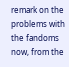remark on the problems with the fandoms now, from the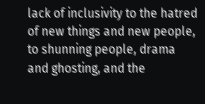lack of inclusivity to the hatred of new things and new people, to shunning people, drama and ghosting, and the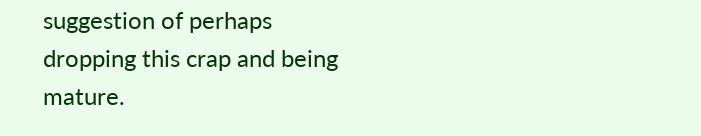suggestion of perhaps dropping this crap and being mature.